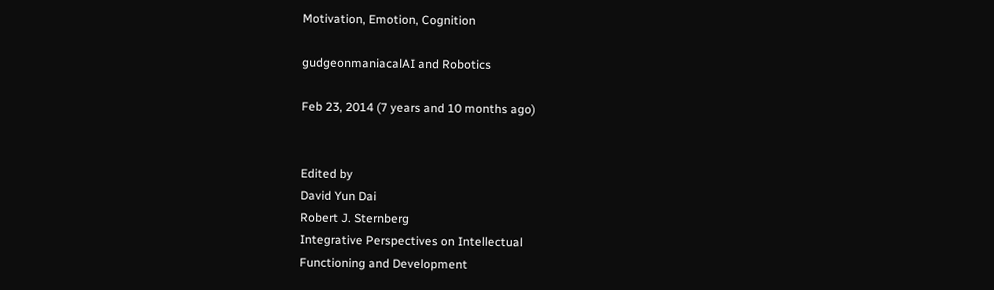Motivation, Emotion, Cognition

gudgeonmaniacalAI and Robotics

Feb 23, 2014 (7 years and 10 months ago)


Edited by
David Yun Dai
Robert J. Sternberg
Integrative Perspectives on Intellectual
Functioning and Development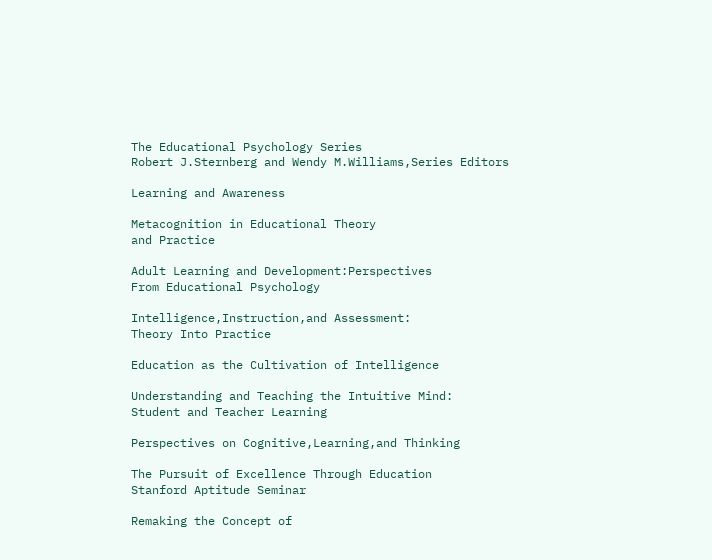The Educational Psychology Series
Robert J.Sternberg and Wendy M.Williams,Series Editors

Learning and Awareness

Metacognition in Educational Theory
and Practice

Adult Learning and Development:Perspectives
From Educational Psychology

Intelligence,Instruction,and Assessment:
Theory Into Practice

Education as the Cultivation of Intelligence

Understanding and Teaching the Intuitive Mind:
Student and Teacher Learning

Perspectives on Cognitive,Learning,and Thinking

The Pursuit of Excellence Through Education
Stanford Aptitude Seminar

Remaking the Concept of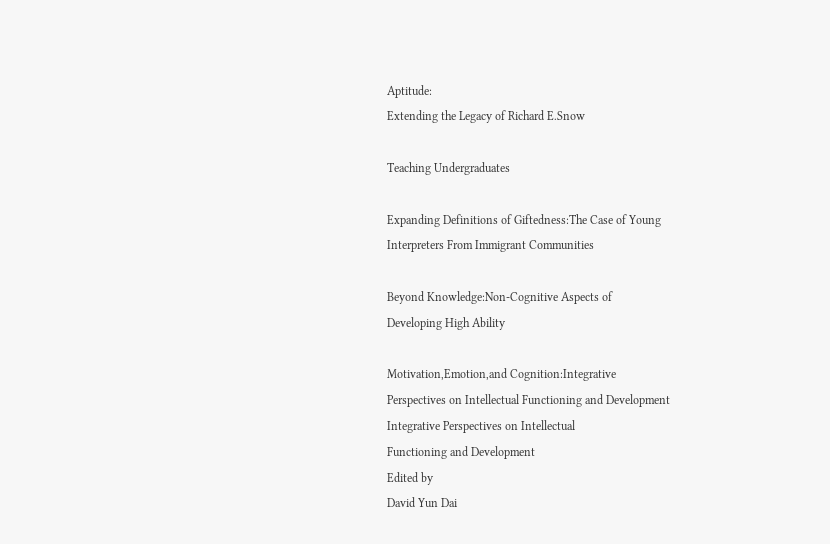Aptitude:
Extending the Legacy of Richard E.Snow

Teaching Undergraduates

Expanding Definitions of Giftedness:The Case of Young
Interpreters From Immigrant Communities

Beyond Knowledge:Non-Cognitive Aspects of
Developing High Ability

Motivation,Emotion,and Cognition:Integrative
Perspectives on Intellectual Functioning and Development
Integrative Perspectives on Intellectual
Functioning and Development
Edited by
David Yun Dai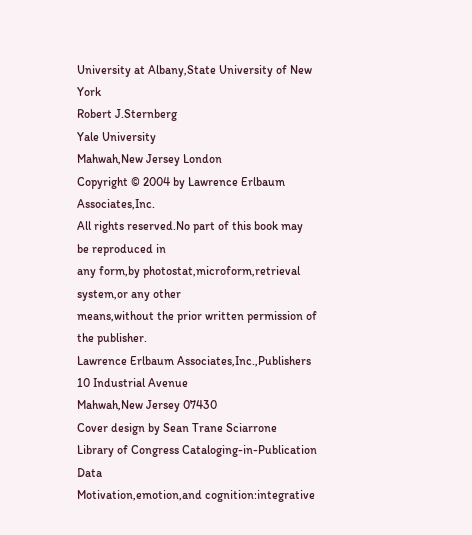University at Albany,State University of New York
Robert J.Sternberg
Yale University
Mahwah,New Jersey London
Copyright © 2004 by Lawrence Erlbaum Associates,Inc.
All rights reserved.No part of this book may be reproduced in
any form,by photostat,microform,retrieval system,or any other
means,without the prior written permission of the publisher.
Lawrence Erlbaum Associates,Inc.,Publishers
10 Industrial Avenue
Mahwah,New Jersey 07430
Cover design by Sean Trane Sciarrone
Library of Congress Cataloging-in-Publication Data
Motivation,emotion,and cognition:integrative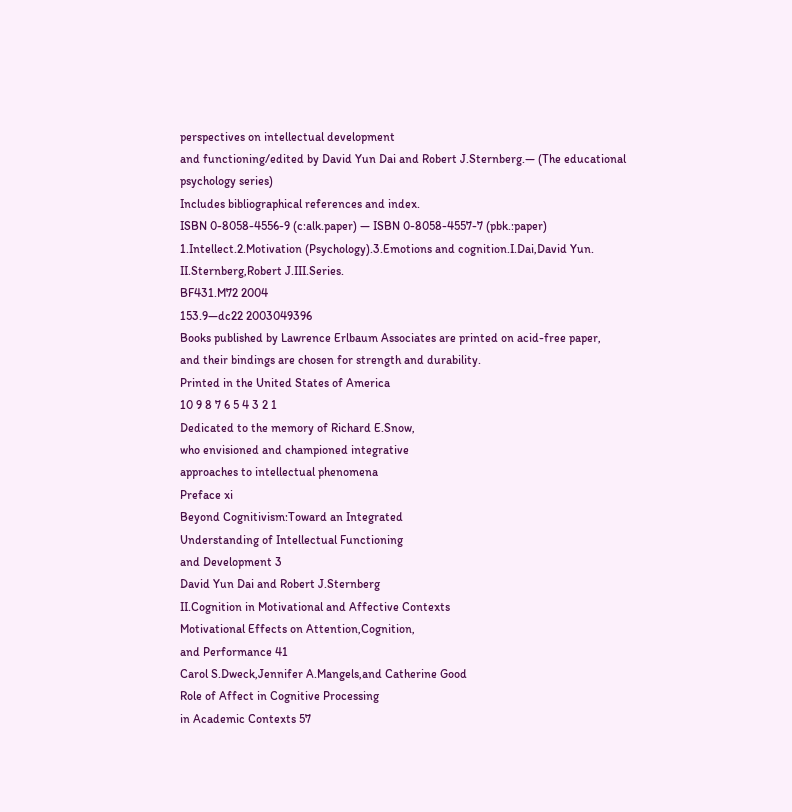perspectives on intellectual development
and functioning/edited by David Yun Dai and Robert J.Sternberg.— (The educational psychology series)
Includes bibliographical references and index.
ISBN 0-8058-4556-9 (c:alk.paper) — ISBN 0-8058-4557-7 (pbk.:paper)
1.Intellect.2.Motivation (Psychology).3.Emotions and cognition.I.Dai,David Yun.
II.Sternberg,Robert J.III.Series.
BF431.M72 2004
153.9—dc22 2003049396
Books published by Lawrence Erlbaum Associates are printed on acid-free paper,
and their bindings are chosen for strength and durability.
Printed in the United States of America
10 9 8 7 6 5 4 3 2 1
Dedicated to the memory of Richard E.Snow,
who envisioned and championed integrative
approaches to intellectual phenomena
Preface xi
Beyond Cognitivism:Toward an Integrated
Understanding of Intellectual Functioning
and Development 3
David Yun Dai and Robert J.Sternberg
II.Cognition in Motivational and Affective Contexts
Motivational Effects on Attention,Cognition,
and Performance 41
Carol S.Dweck,Jennifer A.Mangels,and Catherine Good
Role of Affect in Cognitive Processing
in Academic Contexts 57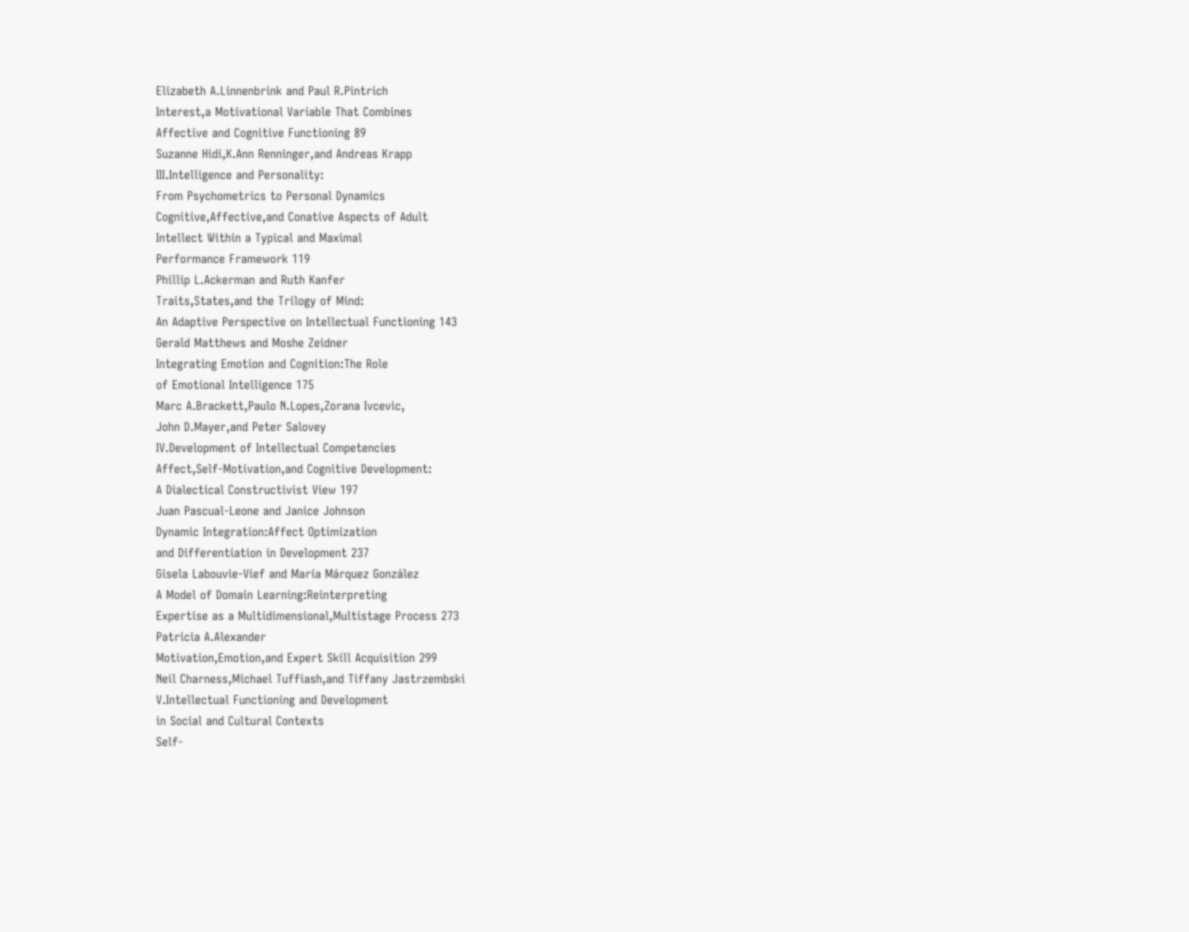Elizabeth A.Linnenbrink and Paul R.Pintrich
Interest,a Motivational Variable That Combines
Affective and Cognitive Functioning 89
Suzanne Hidi,K.Ann Renninger,and Andreas Krapp
III.Intelligence and Personality:
From Psychometrics to Personal Dynamics
Cognitive,Affective,and Conative Aspects of Adult
Intellect Within a Typical and Maximal
Performance Framework 119
Phillip L.Ackerman and Ruth Kanfer
Traits,States,and the Trilogy of Mind:
An Adaptive Perspective on Intellectual Functioning 143
Gerald Matthews and Moshe Zeidner
Integrating Emotion and Cognition:The Role
of Emotional Intelligence 175
Marc A.Brackett,Paulo N.Lopes,Zorana Ivcevic,
John D.Mayer,and Peter Salovey
IV.Development of Intellectual Competencies
Affect,Self-Motivation,and Cognitive Development:
A Dialectical Constructivist View 197
Juan Pascual-Leone and Janice Johnson
Dynamic Integration:Affect Optimization
and Differentiation in Development 237
Gisela Labouvie-Vief and María Márquez González
A Model of Domain Learning:Reinterpreting
Expertise as a Multidimensional,Multistage Process 273
Patricia A.Alexander
Motivation,Emotion,and Expert Skill Acquisition 299
Neil Charness,Michael Tuffiash,and Tiffany Jastrzembski
V.Intellectual Functioning and Development
in Social and Cultural Contexts
Self-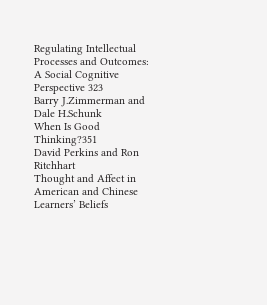Regulating Intellectual Processes and Outcomes:
A Social Cognitive Perspective 323
Barry J.Zimmerman and Dale H.Schunk
When Is Good Thinking?351
David Perkins and Ron Ritchhart
Thought and Affect in American and Chinese
Learners’ Beliefs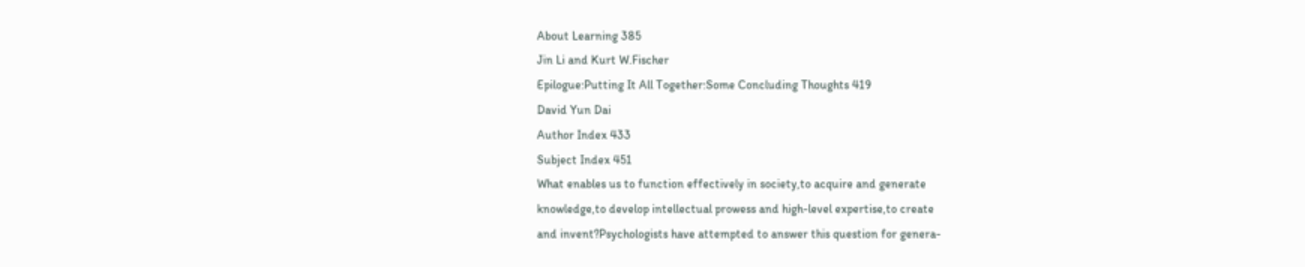About Learning 385
Jin Li and Kurt W.Fischer
Epilogue:Putting It All Together:Some Concluding Thoughts 419
David Yun Dai
Author Index 433
Subject Index 451
What enables us to function effectively in society,to acquire and generate
knowledge,to develop intellectual prowess and high-level expertise,to create
and invent?Psychologists have attempted to answer this question for genera-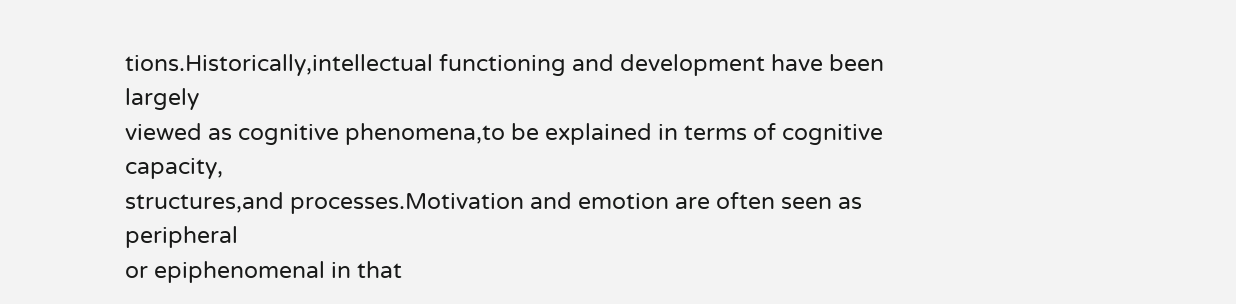tions.Historically,intellectual functioning and development have been largely
viewed as cognitive phenomena,to be explained in terms of cognitive capacity,
structures,and processes.Motivation and emotion are often seen as peripheral
or epiphenomenal in that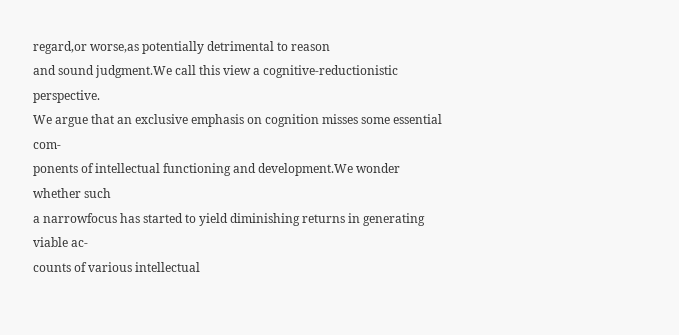regard,or worse,as potentially detrimental to reason
and sound judgment.We call this view a cognitive-reductionistic perspective.
We argue that an exclusive emphasis on cognition misses some essential com-
ponents of intellectual functioning and development.We wonder whether such
a narrowfocus has started to yield diminishing returns in generating viable ac-
counts of various intellectual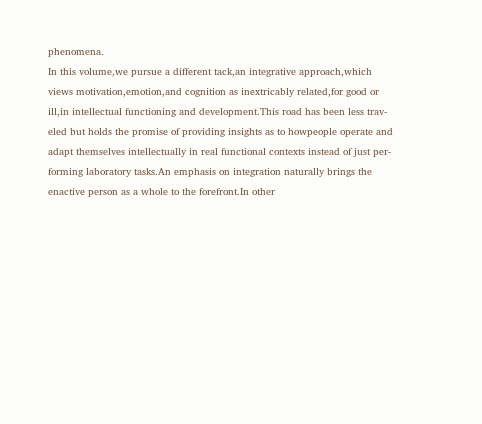phenomena.
In this volume,we pursue a different tack,an integrative approach,which
views motivation,emotion,and cognition as inextricably related,for good or
ill,in intellectual functioning and development.This road has been less trav-
eled but holds the promise of providing insights as to howpeople operate and
adapt themselves intellectually in real functional contexts instead of just per-
forming laboratory tasks.An emphasis on integration naturally brings the
enactive person as a whole to the forefront.In other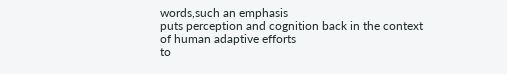words,such an emphasis
puts perception and cognition back in the context of human adaptive efforts
to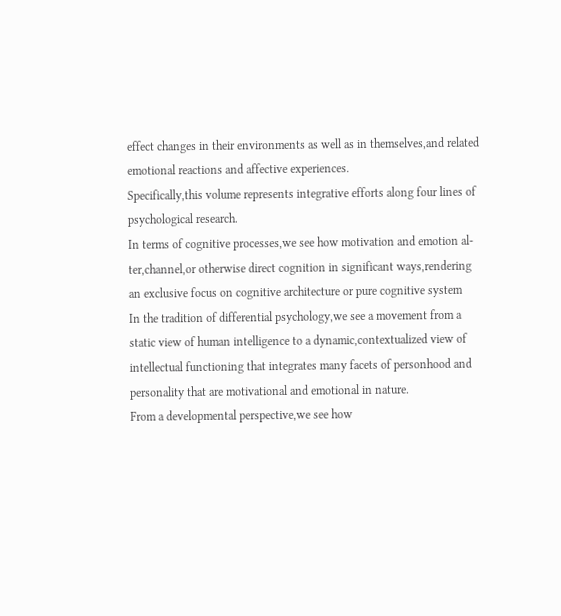effect changes in their environments as well as in themselves,and related
emotional reactions and affective experiences.
Specifically,this volume represents integrative efforts along four lines of
psychological research.
In terms of cognitive processes,we see how motivation and emotion al-
ter,channel,or otherwise direct cognition in significant ways,rendering
an exclusive focus on cognitive architecture or pure cognitive system
In the tradition of differential psychology,we see a movement from a
static view of human intelligence to a dynamic,contextualized view of
intellectual functioning that integrates many facets of personhood and
personality that are motivational and emotional in nature.
From a developmental perspective,we see how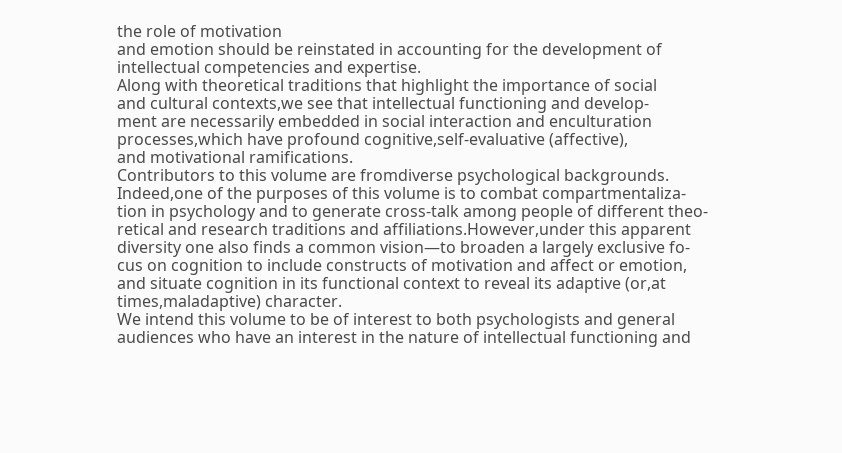the role of motivation
and emotion should be reinstated in accounting for the development of
intellectual competencies and expertise.
Along with theoretical traditions that highlight the importance of social
and cultural contexts,we see that intellectual functioning and develop-
ment are necessarily embedded in social interaction and enculturation
processes,which have profound cognitive,self-evaluative (affective),
and motivational ramifications.
Contributors to this volume are fromdiverse psychological backgrounds.
Indeed,one of the purposes of this volume is to combat compartmentaliza-
tion in psychology and to generate cross-talk among people of different theo-
retical and research traditions and affiliations.However,under this apparent
diversity one also finds a common vision—to broaden a largely exclusive fo-
cus on cognition to include constructs of motivation and affect or emotion,
and situate cognition in its functional context to reveal its adaptive (or,at
times,maladaptive) character.
We intend this volume to be of interest to both psychologists and general
audiences who have an interest in the nature of intellectual functioning and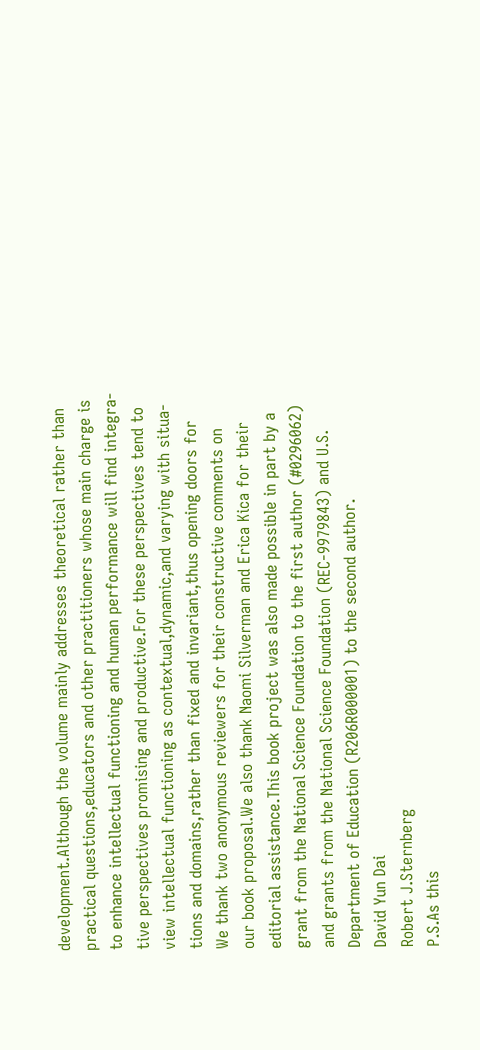development.Although the volume mainly addresses theoretical rather than
practical questions,educators and other practitioners whose main charge is
to enhance intellectual functioning and human performance will find integra-
tive perspectives promising and productive.For these perspectives tend to
view intellectual functioning as contextual,dynamic,and varying with situa-
tions and domains,rather than fixed and invariant,thus opening doors for
We thank two anonymous reviewers for their constructive comments on
our book proposal.We also thank Naomi Silverman and Erica Kica for their
editorial assistance.This book project was also made possible in part by a
grant from the National Science Foundation to the first author (#0296062)
and grants from the National Science Foundation (REC-9979843) and U.S.
Department of Education (R206R000001) to the second author.
David Yun Dai
Robert J.Sternberg
P.S.As this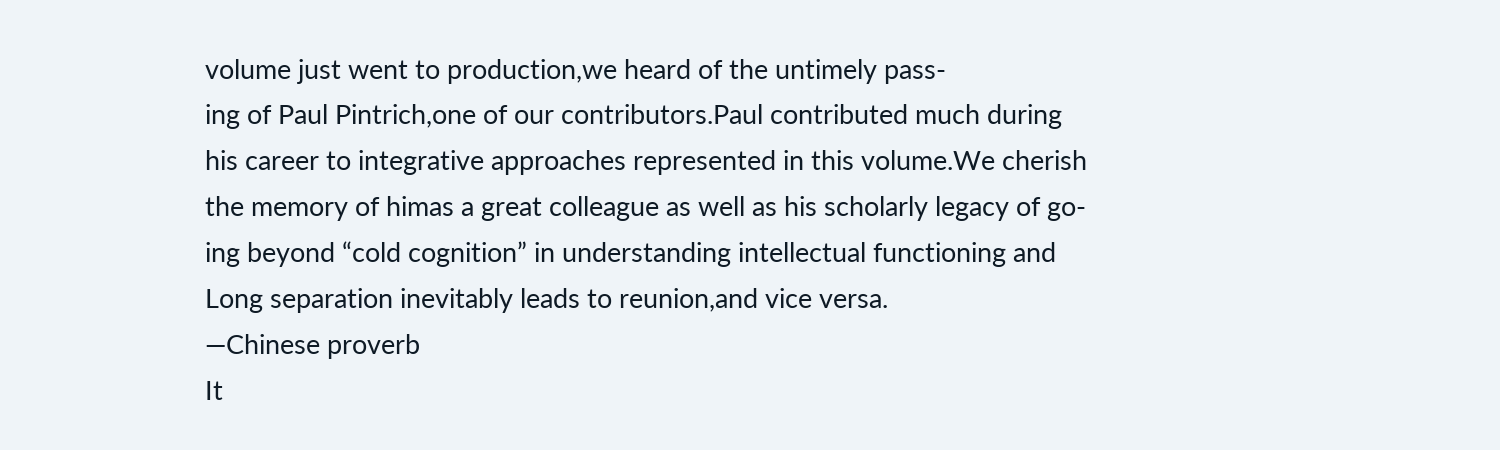volume just went to production,we heard of the untimely pass-
ing of Paul Pintrich,one of our contributors.Paul contributed much during
his career to integrative approaches represented in this volume.We cherish
the memory of himas a great colleague as well as his scholarly legacy of go-
ing beyond “cold cognition” in understanding intellectual functioning and
Long separation inevitably leads to reunion,and vice versa.
—Chinese proverb
It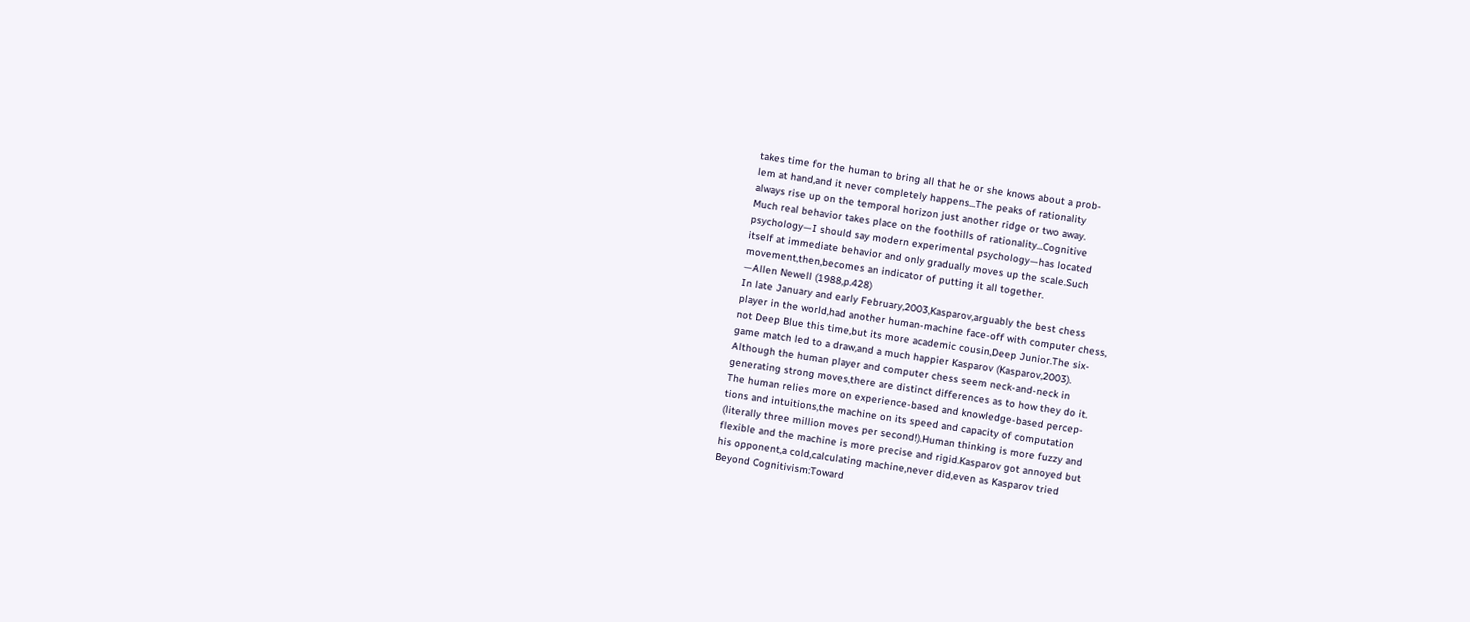takes time for the human to bring all that he or she knows about a prob-
lem at hand,and it never completely happens...The peaks of rationality
always rise up on the temporal horizon just another ridge or two away.
Much real behavior takes place on the foothills of rationality...Cognitive
psychology—I should say modern experimental psychology—has located
itself at immediate behavior and only gradually moves up the scale.Such
movement,then,becomes an indicator of putting it all together.
—Allen Newell (1988,p.428)
In late January and early February,2003,Kasparov,arguably the best chess
player in the world,had another human-machine face-off with computer chess,
not Deep Blue this time,but its more academic cousin,Deep Junior.The six-
game match led to a draw,and a much happier Kasparov (Kasparov,2003).
Although the human player and computer chess seem neck-and-neck in
generating strong moves,there are distinct differences as to how they do it.
The human relies more on experience-based and knowledge-based percep-
tions and intuitions,the machine on its speed and capacity of computation
(literally three million moves per second!).Human thinking is more fuzzy and
flexible and the machine is more precise and rigid.Kasparov got annoyed but
his opponent,a cold,calculating machine,never did,even as Kasparov tried
Beyond Cognitivism:Toward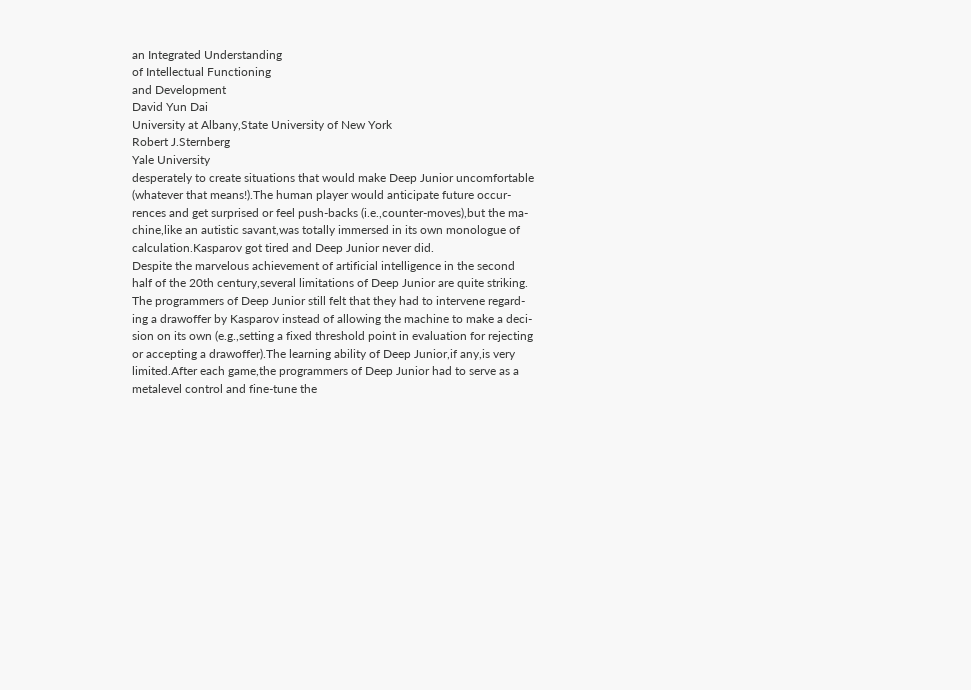an Integrated Understanding
of Intellectual Functioning
and Development
David Yun Dai
University at Albany,State University of New York
Robert J.Sternberg
Yale University
desperately to create situations that would make Deep Junior uncomfortable
(whatever that means!).The human player would anticipate future occur-
rences and get surprised or feel push-backs (i.e.,counter-moves),but the ma-
chine,like an autistic savant,was totally immersed in its own monologue of
calculation.Kasparov got tired and Deep Junior never did.
Despite the marvelous achievement of artificial intelligence in the second
half of the 20th century,several limitations of Deep Junior are quite striking.
The programmers of Deep Junior still felt that they had to intervene regard-
ing a drawoffer by Kasparov instead of allowing the machine to make a deci-
sion on its own (e.g.,setting a fixed threshold point in evaluation for rejecting
or accepting a drawoffer).The learning ability of Deep Junior,if any,is very
limited.After each game,the programmers of Deep Junior had to serve as a
metalevel control and fine-tune the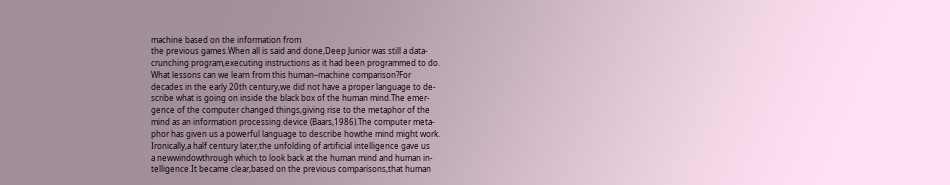machine based on the information from
the previous games.When all is said and done,Deep Junior was still a data-
crunching program,executing instructions as it had been programmed to do.
What lessons can we learn from this human–machine comparison?For
decades in the early 20th century,we did not have a proper language to de-
scribe what is going on inside the black box of the human mind.The emer-
gence of the computer changed things,giving rise to the metaphor of the
mind as an information processing device (Baars,1986).The computer meta-
phor has given us a powerful language to describe howthe mind might work.
Ironically,a half century later,the unfolding of artificial intelligence gave us
a newwindowthrough which to look back at the human mind and human in-
telligence.It became clear,based on the previous comparisons,that human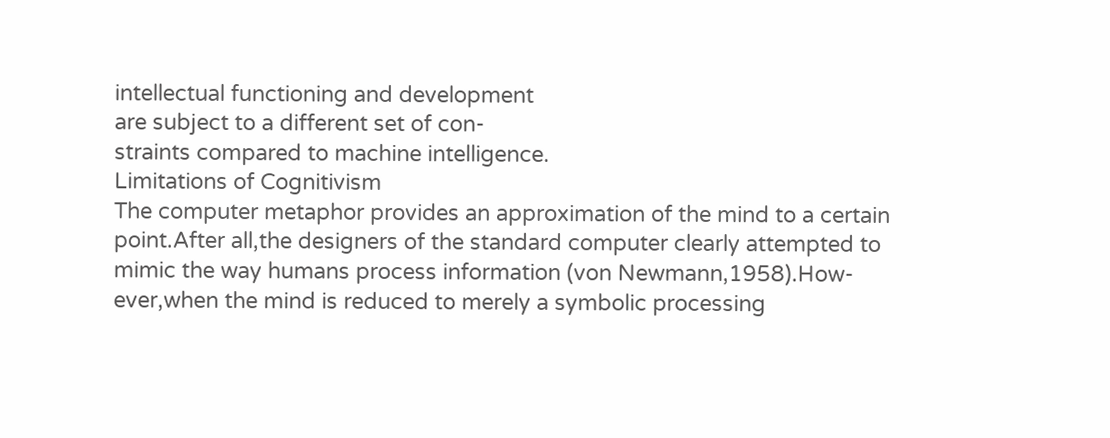intellectual functioning and development
are subject to a different set of con-
straints compared to machine intelligence.
Limitations of Cognitivism
The computer metaphor provides an approximation of the mind to a certain
point.After all,the designers of the standard computer clearly attempted to
mimic the way humans process information (von Newmann,1958).How-
ever,when the mind is reduced to merely a symbolic processing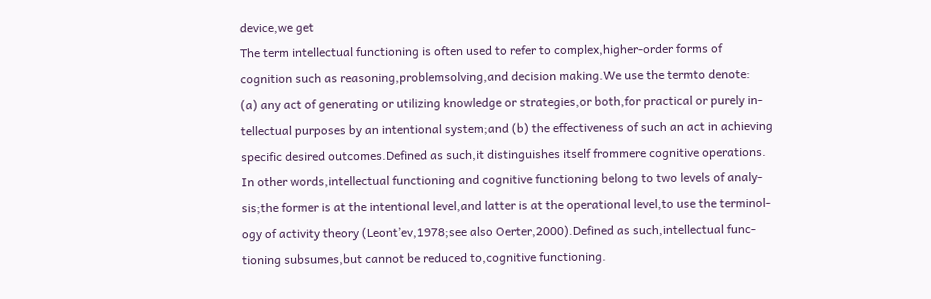device,we get
The term intellectual functioning is often used to refer to complex,higher-order forms of
cognition such as reasoning,problemsolving,and decision making.We use the termto denote:
(a) any act of generating or utilizing knowledge or strategies,or both,for practical or purely in-
tellectual purposes by an intentional system;and (b) the effectiveness of such an act in achieving
specific desired outcomes.Defined as such,it distinguishes itself frommere cognitive operations.
In other words,intellectual functioning and cognitive functioning belong to two levels of analy-
sis;the former is at the intentional level,and latter is at the operational level,to use the terminol-
ogy of activity theory (Leont’ev,1978;see also Oerter,2000).Defined as such,intellectual func-
tioning subsumes,but cannot be reduced to,cognitive functioning.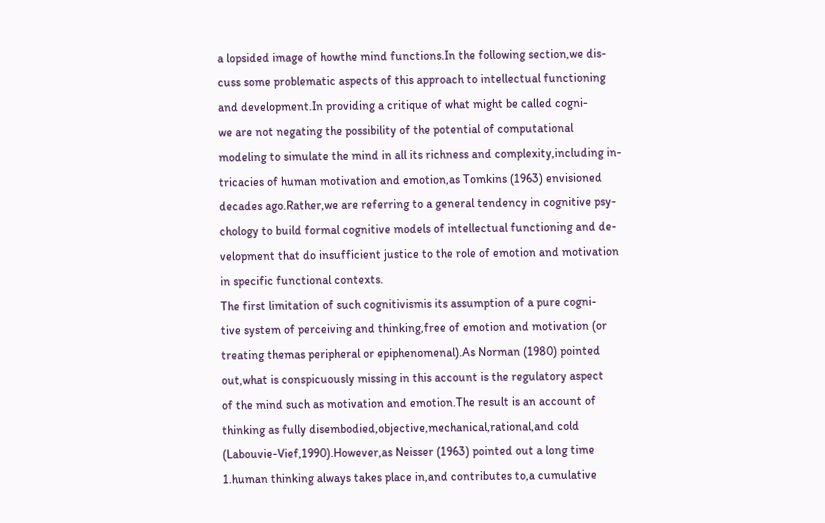a lopsided image of howthe mind functions.In the following section,we dis-
cuss some problematic aspects of this approach to intellectual functioning
and development.In providing a critique of what might be called cogni-
we are not negating the possibility of the potential of computational
modeling to simulate the mind in all its richness and complexity,including in-
tricacies of human motivation and emotion,as Tomkins (1963) envisioned
decades ago.Rather,we are referring to a general tendency in cognitive psy-
chology to build formal cognitive models of intellectual functioning and de-
velopment that do insufficient justice to the role of emotion and motivation
in specific functional contexts.
The first limitation of such cognitivismis its assumption of a pure cogni-
tive system of perceiving and thinking,free of emotion and motivation (or
treating themas peripheral or epiphenomenal).As Norman (1980) pointed
out,what is conspicuously missing in this account is the regulatory aspect
of the mind such as motivation and emotion.The result is an account of
thinking as fully disembodied,objective,mechanical,rational,and cold
(Labouvie-Vief,1990).However,as Neisser (1963) pointed out a long time
1.human thinking always takes place in,and contributes to,a cumulative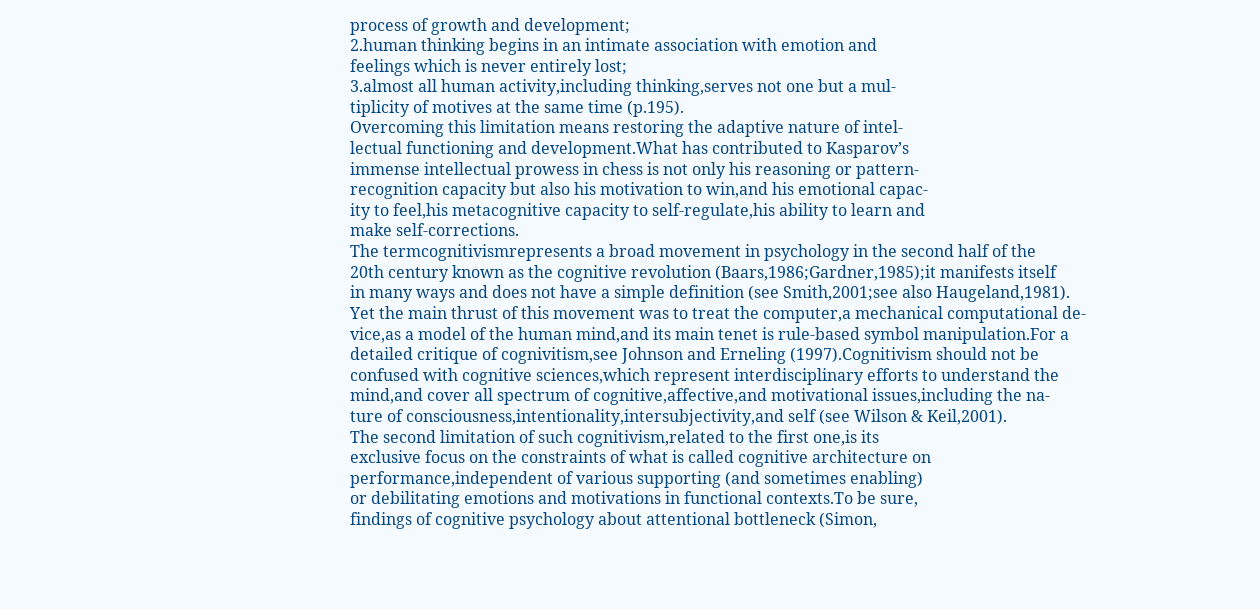process of growth and development;
2.human thinking begins in an intimate association with emotion and
feelings which is never entirely lost;
3.almost all human activity,including thinking,serves not one but a mul-
tiplicity of motives at the same time (p.195).
Overcoming this limitation means restoring the adaptive nature of intel-
lectual functioning and development.What has contributed to Kasparov’s
immense intellectual prowess in chess is not only his reasoning or pattern-
recognition capacity but also his motivation to win,and his emotional capac-
ity to feel,his metacognitive capacity to self-regulate,his ability to learn and
make self-corrections.
The termcognitivismrepresents a broad movement in psychology in the second half of the
20th century known as the cognitive revolution (Baars,1986;Gardner,1985);it manifests itself
in many ways and does not have a simple definition (see Smith,2001;see also Haugeland,1981).
Yet the main thrust of this movement was to treat the computer,a mechanical computational de-
vice,as a model of the human mind,and its main tenet is rule-based symbol manipulation.For a
detailed critique of cognivitism,see Johnson and Erneling (1997).Cognitivism should not be
confused with cognitive sciences,which represent interdisciplinary efforts to understand the
mind,and cover all spectrum of cognitive,affective,and motivational issues,including the na-
ture of consciousness,intentionality,intersubjectivity,and self (see Wilson & Keil,2001).
The second limitation of such cognitivism,related to the first one,is its
exclusive focus on the constraints of what is called cognitive architecture on
performance,independent of various supporting (and sometimes enabling)
or debilitating emotions and motivations in functional contexts.To be sure,
findings of cognitive psychology about attentional bottleneck (Simon,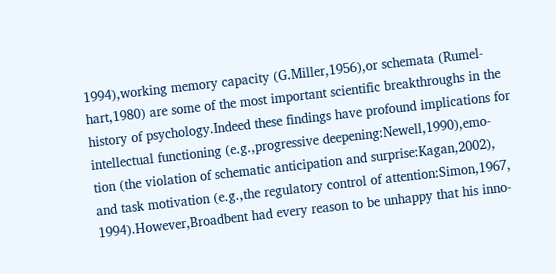1994),working memory capacity (G.Miller,1956),or schemata (Rumel-
hart,1980) are some of the most important scientific breakthroughs in the
history of psychology.Indeed these findings have profound implications for
intellectual functioning (e.g.,progressive deepening:Newell,1990),emo-
tion (the violation of schematic anticipation and surprise:Kagan,2002),
and task motivation (e.g.,the regulatory control of attention:Simon,1967,
1994).However,Broadbent had every reason to be unhappy that his inno-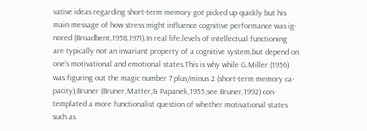vative ideas regarding short-term memory got picked up quickly but his
main message of how stress might influence cognitive performance was ig-
nored (Broadbent,1958,1971).In real life,levels of intellectual functioning
are typically not an invariant property of a cognitive system,but depend on
one’s motivational and emotional states.This is why while G.Miller (1956)
was figuring out the magic number 7 plus/minus 2 (short-term memory ca-
pacity),Bruner (Bruner,Matter,& Papanek,1955;see Bruner,1992) con-
templated a more functionalist question of whether motivational states
such as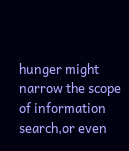hunger might narrow the scope of information search,or even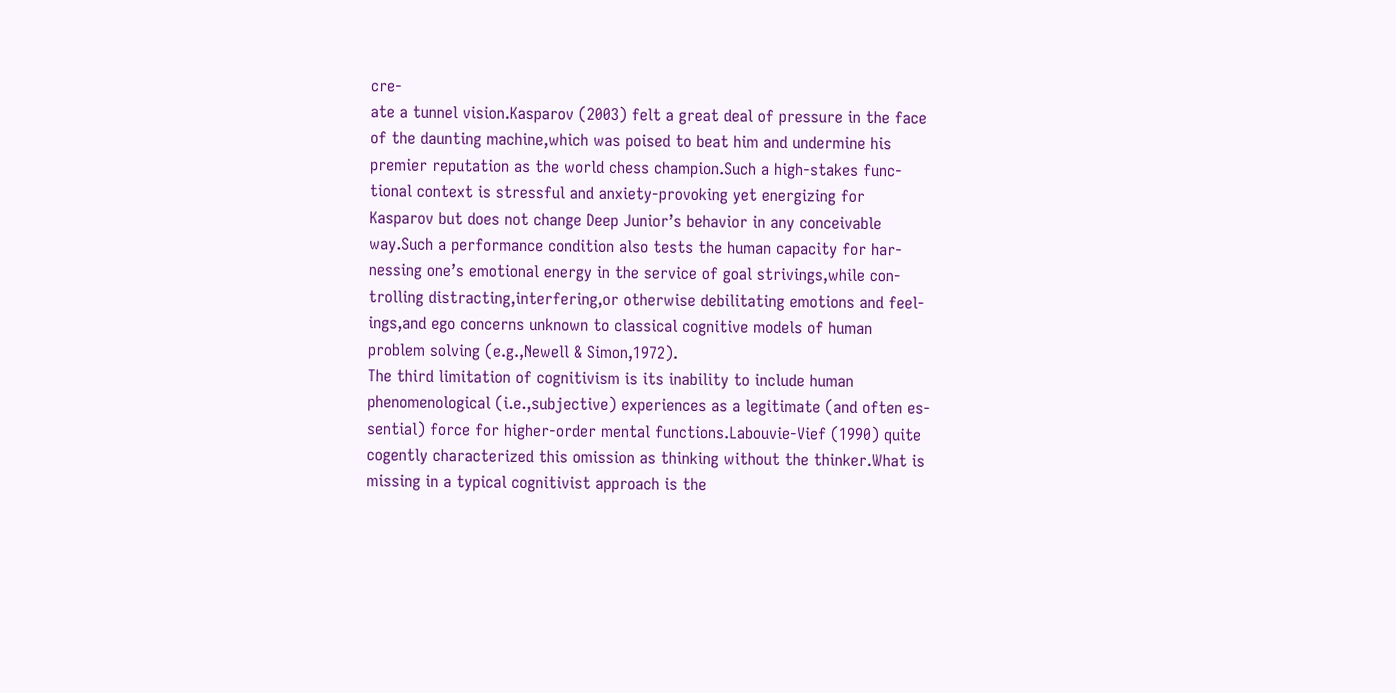cre-
ate a tunnel vision.Kasparov (2003) felt a great deal of pressure in the face
of the daunting machine,which was poised to beat him and undermine his
premier reputation as the world chess champion.Such a high-stakes func-
tional context is stressful and anxiety-provoking yet energizing for
Kasparov but does not change Deep Junior’s behavior in any conceivable
way.Such a performance condition also tests the human capacity for har-
nessing one’s emotional energy in the service of goal strivings,while con-
trolling distracting,interfering,or otherwise debilitating emotions and feel-
ings,and ego concerns unknown to classical cognitive models of human
problem solving (e.g.,Newell & Simon,1972).
The third limitation of cognitivism is its inability to include human
phenomenological (i.e.,subjective) experiences as a legitimate (and often es-
sential) force for higher-order mental functions.Labouvie-Vief (1990) quite
cogently characterized this omission as thinking without the thinker.What is
missing in a typical cognitivist approach is the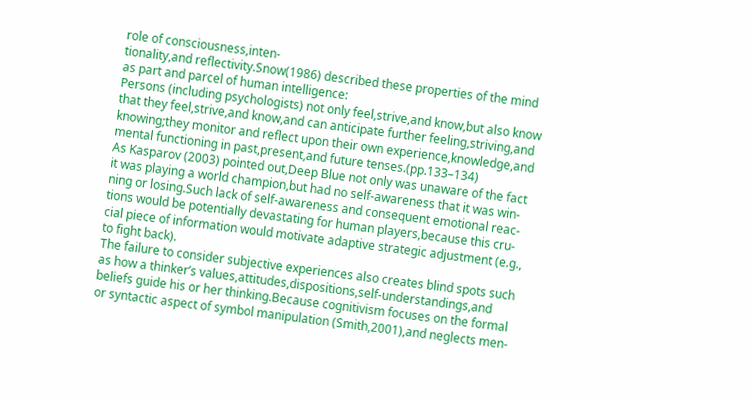role of consciousness,inten-
tionality,and reflectivity.Snow(1986) described these properties of the mind
as part and parcel of human intelligence:
Persons (including psychologists) not only feel,strive,and know,but also know
that they feel,strive,and know,and can anticipate further feeling,striving,and
knowing;they monitor and reflect upon their own experience,knowledge,and
mental functioning in past,present,and future tenses.(pp.133–134)
As Kasparov (2003) pointed out,Deep Blue not only was unaware of the fact
it was playing a world champion,but had no self-awareness that it was win-
ning or losing.Such lack of self-awareness and consequent emotional reac-
tions would be potentially devastating for human players,because this cru-
cial piece of information would motivate adaptive strategic adjustment (e.g.,
to fight back).
The failure to consider subjective experiences also creates blind spots such
as how a thinker’s values,attitudes,dispositions,self-understandings,and
beliefs guide his or her thinking.Because cognitivism focuses on the formal
or syntactic aspect of symbol manipulation (Smith,2001),and neglects men-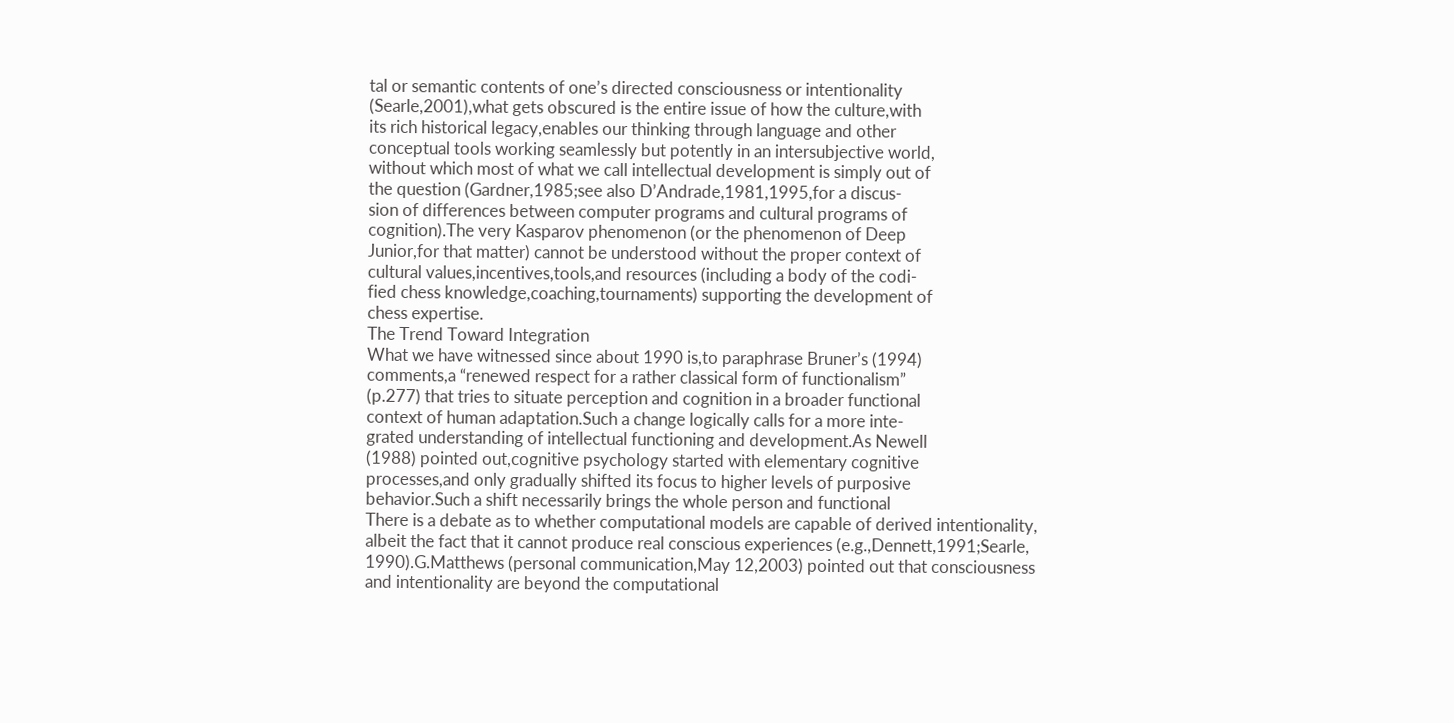tal or semantic contents of one’s directed consciousness or intentionality
(Searle,2001),what gets obscured is the entire issue of how the culture,with
its rich historical legacy,enables our thinking through language and other
conceptual tools working seamlessly but potently in an intersubjective world,
without which most of what we call intellectual development is simply out of
the question (Gardner,1985;see also D’Andrade,1981,1995,for a discus-
sion of differences between computer programs and cultural programs of
cognition).The very Kasparov phenomenon (or the phenomenon of Deep
Junior,for that matter) cannot be understood without the proper context of
cultural values,incentives,tools,and resources (including a body of the codi-
fied chess knowledge,coaching,tournaments) supporting the development of
chess expertise.
The Trend Toward Integration
What we have witnessed since about 1990 is,to paraphrase Bruner’s (1994)
comments,a “renewed respect for a rather classical form of functionalism”
(p.277) that tries to situate perception and cognition in a broader functional
context of human adaptation.Such a change logically calls for a more inte-
grated understanding of intellectual functioning and development.As Newell
(1988) pointed out,cognitive psychology started with elementary cognitive
processes,and only gradually shifted its focus to higher levels of purposive
behavior.Such a shift necessarily brings the whole person and functional
There is a debate as to whether computational models are capable of derived intentionality,
albeit the fact that it cannot produce real conscious experiences (e.g.,Dennett,1991;Searle,
1990).G.Matthews (personal communication,May 12,2003) pointed out that consciousness
and intentionality are beyond the computational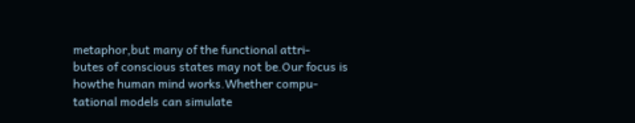metaphor,but many of the functional attri-
butes of conscious states may not be.Our focus is howthe human mind works.Whether compu-
tational models can simulate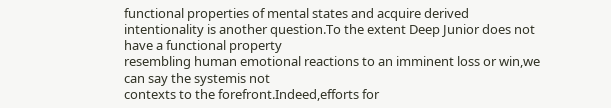functional properties of mental states and acquire derived
intentionality is another question.To the extent Deep Junior does not have a functional property
resembling human emotional reactions to an imminent loss or win,we can say the systemis not
contexts to the forefront.Indeed,efforts for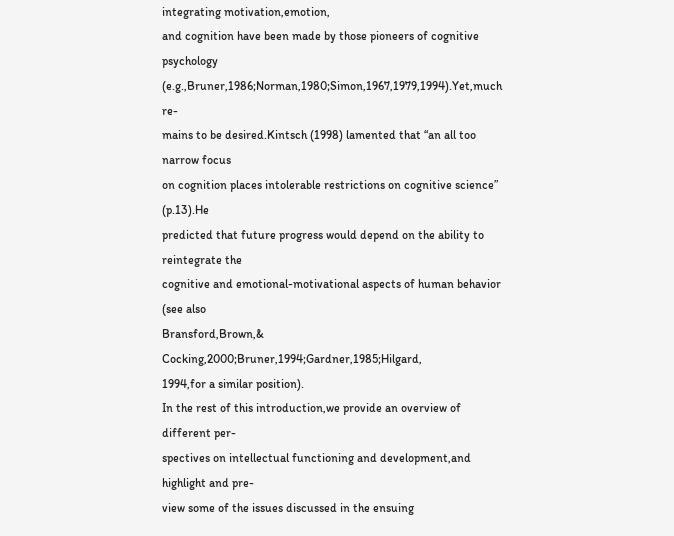integrating motivation,emotion,
and cognition have been made by those pioneers of cognitive psychology
(e.g.,Bruner,1986;Norman,1980;Simon,1967,1979,1994).Yet,much re-
mains to be desired.Kintsch (1998) lamented that “an all too narrow focus
on cognition places intolerable restrictions on cognitive science” (p.13).He
predicted that future progress would depend on the ability to reintegrate the
cognitive and emotional-motivational aspects of human behavior (see also
Bransford,Brown,& Cocking,2000;Bruner,1994;Gardner,1985;Hilgard,
1994,for a similar position).
In the rest of this introduction,we provide an overview of different per-
spectives on intellectual functioning and development,and highlight and pre-
view some of the issues discussed in the ensuing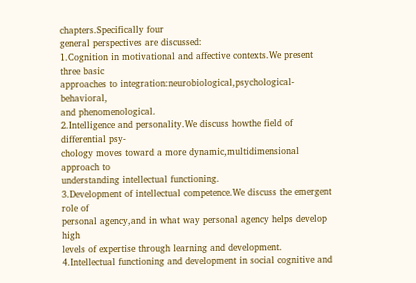chapters.Specifically four
general perspectives are discussed:
1.Cognition in motivational and affective contexts.We present three basic
approaches to integration:neurobiological,psychological-behavioral,
and phenomenological.
2.Intelligence and personality.We discuss howthe field of differential psy-
chology moves toward a more dynamic,multidimensional approach to
understanding intellectual functioning.
3.Development of intellectual competence.We discuss the emergent role of
personal agency,and in what way personal agency helps develop high
levels of expertise through learning and development.
4.Intellectual functioning and development in social cognitive and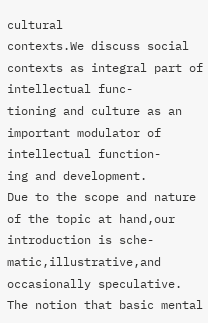cultural
contexts.We discuss social contexts as integral part of intellectual func-
tioning and culture as an important modulator of intellectual function-
ing and development.
Due to the scope and nature of the topic at hand,our introduction is sche-
matic,illustrative,and occasionally speculative.
The notion that basic mental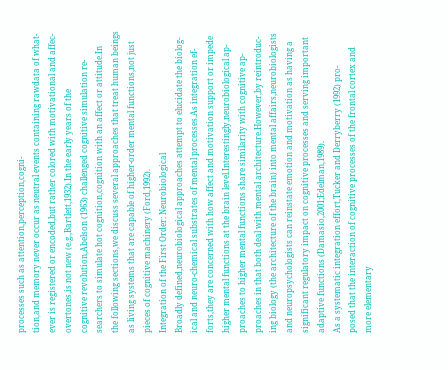processes such as attention,perception,cogni-
tion,and memory never occur as neutral events containing rawdata of what-
ever is registered or encoded,but rather colored with motivational and affec-
overtones,is not new (e.g.,Bartlett,1932).In the early years of the
cognitive revolution,Abelson (1963) challenged cognitive simulation re-
searchers to simulate hot cognition,cognition with an affect or attitude.In
the following sections,we discuss several approaches that treat human beings
as living systems that are capable of higher-order mental functions,not just
pieces of cognitive machinery (Ford,1992).
Integration of the First Order: Neurobiological
Broadly defined,neurobiological approaches attempt to elucidate the biolog-
ical and neuro-chemical substrates of mental processes.As integration ef-
forts,they are concerned with how affect and motivation support or impede
higher mental functions at the brain level.Interestingly,neurobiological ap-
proaches to higher mental functions share similarity with cognitive ap-
proaches in that both deal with mental architecture.However,by reintroduc-
ing biology (the architecture of the brain) into mental affairs,neurobiologists
and neuropsychologists can reinstate emotion and motivation as having a
significant regulatory impact on cognitive processes and serving important
adaptive functions (Damasio,2001;Edelman,1989).
As a systematic integration effort,Tucker and Derryberry (1992) pro-
posed that the interaction of cognitive processes of the frontal cortex and
more elementary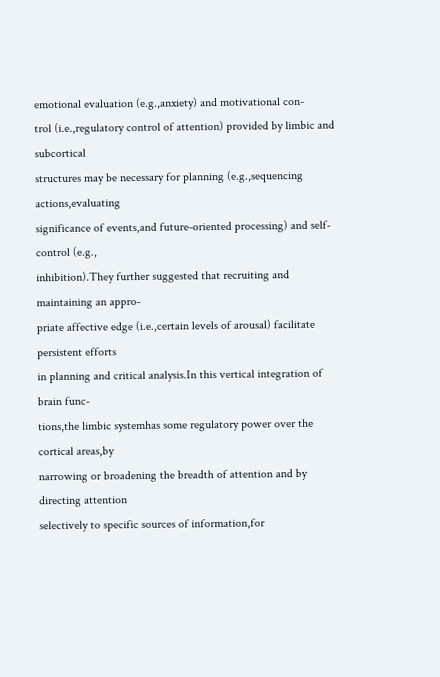emotional evaluation (e.g.,anxiety) and motivational con-
trol (i.e.,regulatory control of attention) provided by limbic and subcortical
structures may be necessary for planning (e.g.,sequencing actions,evaluating
significance of events,and future-oriented processing) and self-control (e.g.,
inhibition).They further suggested that recruiting and maintaining an appro-
priate affective edge (i.e.,certain levels of arousal) facilitate persistent efforts
in planning and critical analysis.In this vertical integration of brain func-
tions,the limbic systemhas some regulatory power over the cortical areas,by
narrowing or broadening the breadth of attention and by directing attention
selectively to specific sources of information,for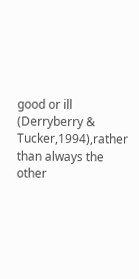good or ill (Derryberry &
Tucker,1994),rather than always the other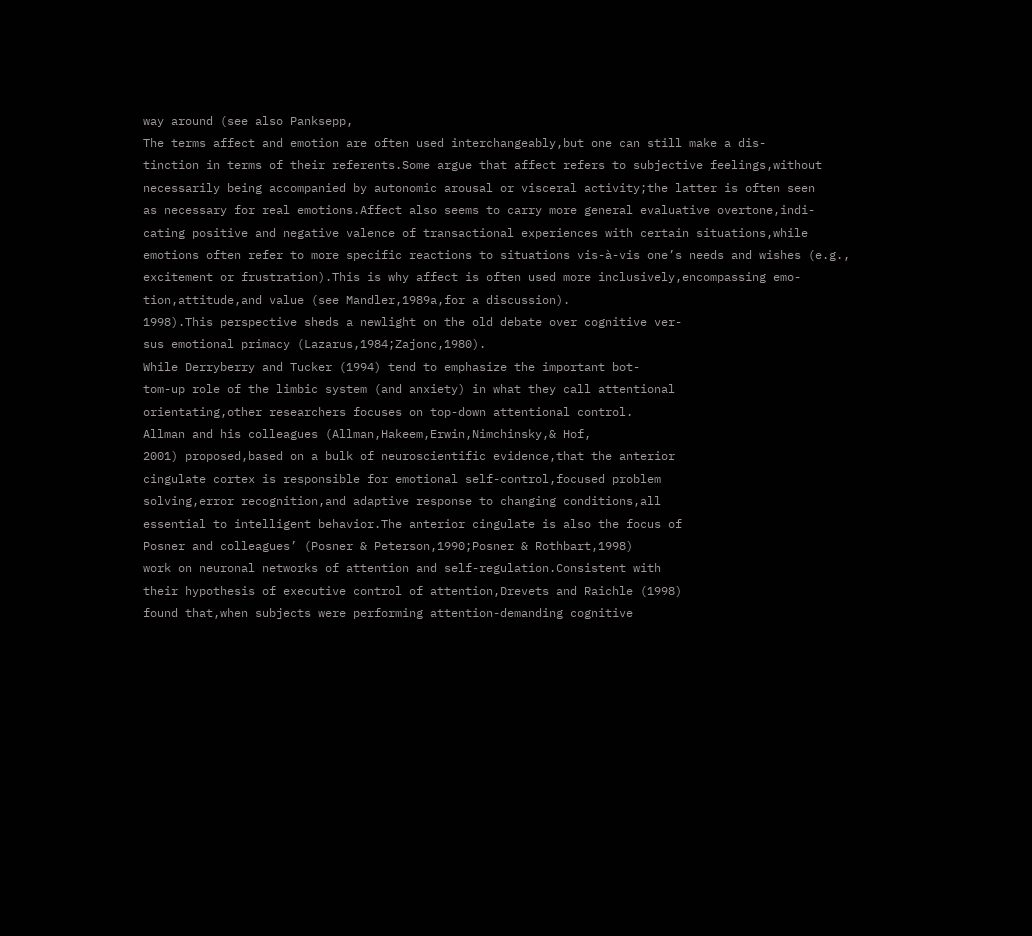way around (see also Panksepp,
The terms affect and emotion are often used interchangeably,but one can still make a dis-
tinction in terms of their referents.Some argue that affect refers to subjective feelings,without
necessarily being accompanied by autonomic arousal or visceral activity;the latter is often seen
as necessary for real emotions.Affect also seems to carry more general evaluative overtone,indi-
cating positive and negative valence of transactional experiences with certain situations,while
emotions often refer to more specific reactions to situations vis-à-vis one’s needs and wishes (e.g.,
excitement or frustration).This is why affect is often used more inclusively,encompassing emo-
tion,attitude,and value (see Mandler,1989a,for a discussion).
1998).This perspective sheds a newlight on the old debate over cognitive ver-
sus emotional primacy (Lazarus,1984;Zajonc,1980).
While Derryberry and Tucker (1994) tend to emphasize the important bot-
tom-up role of the limbic system (and anxiety) in what they call attentional
orientating,other researchers focuses on top-down attentional control.
Allman and his colleagues (Allman,Hakeem,Erwin,Nimchinsky,& Hof,
2001) proposed,based on a bulk of neuroscientific evidence,that the anterior
cingulate cortex is responsible for emotional self-control,focused problem
solving,error recognition,and adaptive response to changing conditions,all
essential to intelligent behavior.The anterior cingulate is also the focus of
Posner and colleagues’ (Posner & Peterson,1990;Posner & Rothbart,1998)
work on neuronal networks of attention and self-regulation.Consistent with
their hypothesis of executive control of attention,Drevets and Raichle (1998)
found that,when subjects were performing attention-demanding cognitive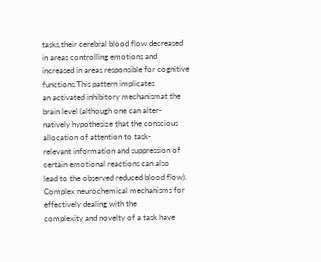tasks,their cerebral blood flow decreased in areas controlling emotions and
increased in areas responsible for cognitive functions.This pattern implicates
an activated inhibitory mechanismat the brain level (although one can alter-
natively hypothesize that the conscious allocation of attention to task-
relevant information and suppression of certain emotional reactions can also
lead to the observed reduced blood flow).
Complex neurochemical mechanisms for effectively dealing with the
complexity and novelty of a task have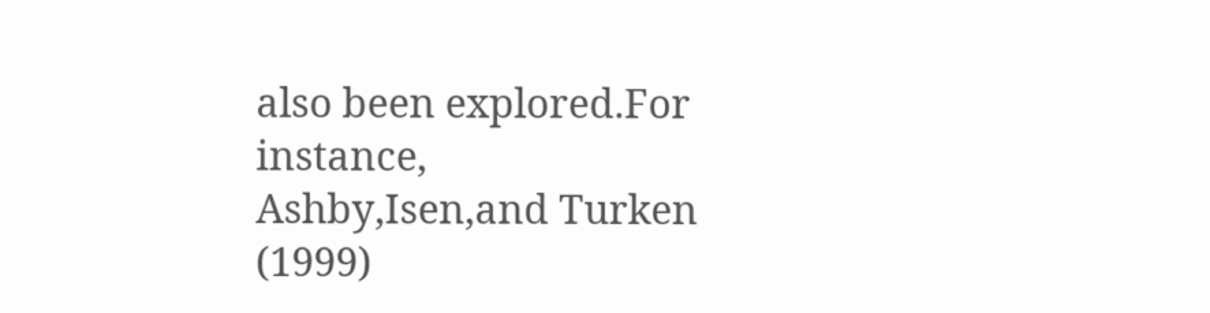also been explored.For instance,
Ashby,Isen,and Turken (1999)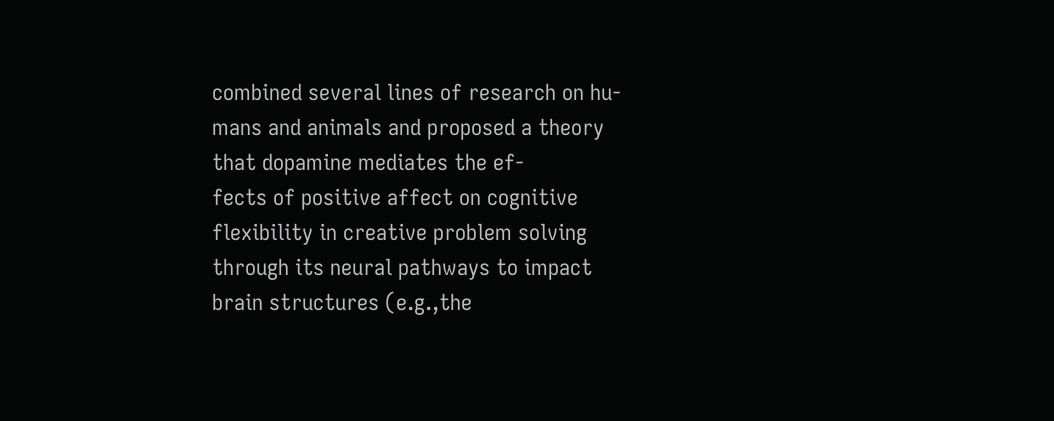combined several lines of research on hu-
mans and animals and proposed a theory that dopamine mediates the ef-
fects of positive affect on cognitive flexibility in creative problem solving
through its neural pathways to impact brain structures (e.g.,the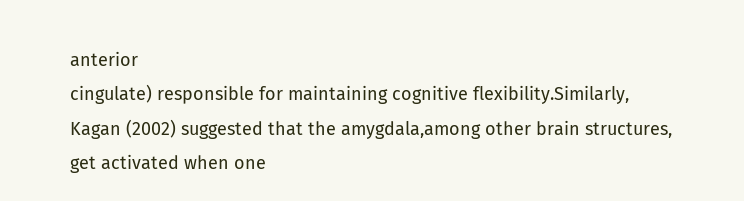anterior
cingulate) responsible for maintaining cognitive flexibility.Similarly,
Kagan (2002) suggested that the amygdala,among other brain structures,
get activated when one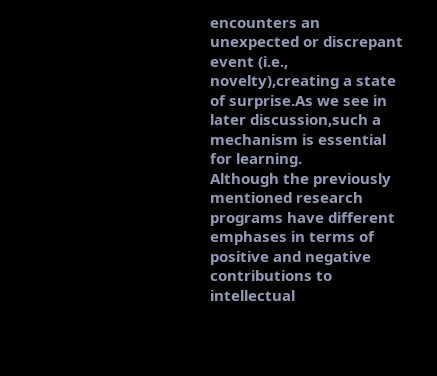encounters an unexpected or discrepant event (i.e.,
novelty),creating a state of surprise.As we see in later discussion,such a
mechanism is essential for learning.
Although the previously mentioned research programs have different
emphases in terms of positive and negative contributions to intellectual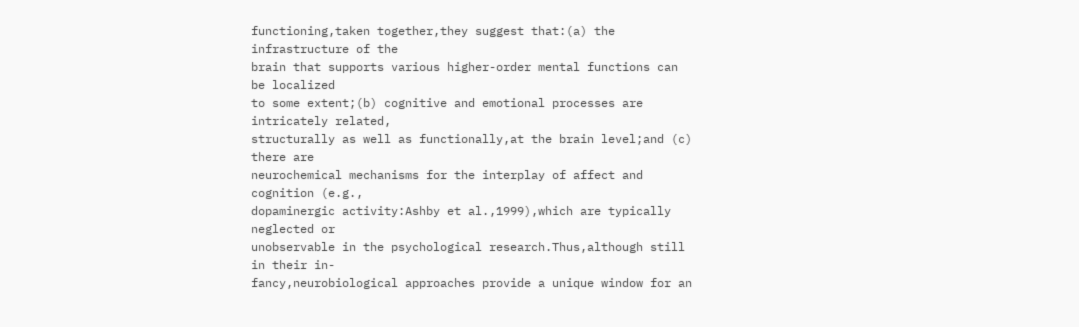functioning,taken together,they suggest that:(a) the infrastructure of the
brain that supports various higher-order mental functions can be localized
to some extent;(b) cognitive and emotional processes are intricately related,
structurally as well as functionally,at the brain level;and (c) there are
neurochemical mechanisms for the interplay of affect and cognition (e.g.,
dopaminergic activity:Ashby et al.,1999),which are typically neglected or
unobservable in the psychological research.Thus,although still in their in-
fancy,neurobiological approaches provide a unique window for an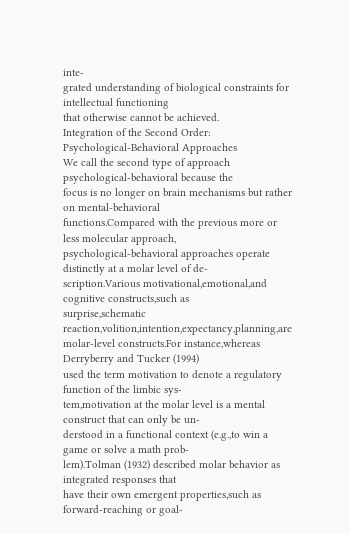inte-
grated understanding of biological constraints for intellectual functioning
that otherwise cannot be achieved.
Integration of the Second Order:
Psychological-Behavioral Approaches
We call the second type of approach psychological-behavioral because the
focus is no longer on brain mechanisms but rather on mental-behavioral
functions.Compared with the previous more or less molecular approach,
psychological-behavioral approaches operate distinctly at a molar level of de-
scription.Various motivational,emotional,and cognitive constructs,such as
surprise,schematic reaction,volition,intention,expectancy,planning,are
molar-level constructs.For instance,whereas Derryberry and Tucker (1994)
used the term motivation to denote a regulatory function of the limbic sys-
tem,motivation at the molar level is a mental construct that can only be un-
derstood in a functional context (e.g.,to win a game or solve a math prob-
lem).Tolman (1932) described molar behavior as integrated responses that
have their own emergent properties,such as forward-reaching or goal-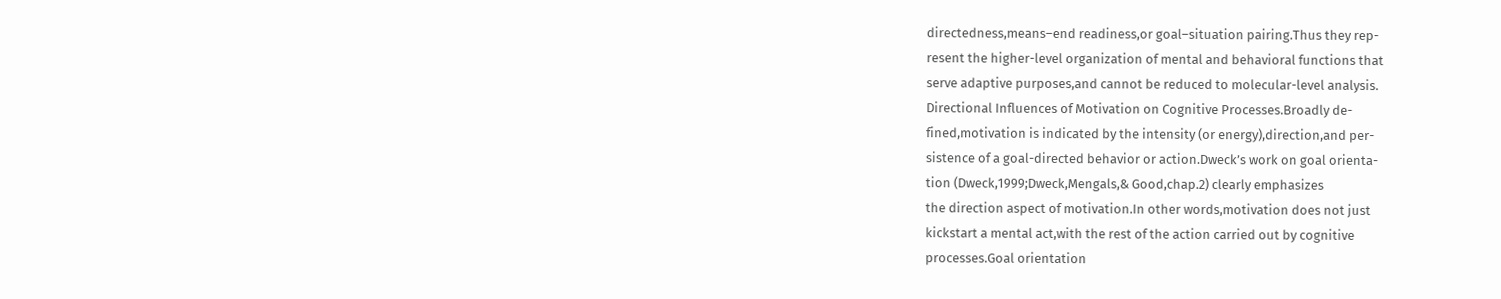directedness,means–end readiness,or goal–situation pairing.Thus they rep-
resent the higher-level organization of mental and behavioral functions that
serve adaptive purposes,and cannot be reduced to molecular-level analysis.
Directional Influences of Motivation on Cognitive Processes.Broadly de-
fined,motivation is indicated by the intensity (or energy),direction,and per-
sistence of a goal-directed behavior or action.Dweck’s work on goal orienta-
tion (Dweck,1999;Dweck,Mengals,& Good,chap.2) clearly emphasizes
the direction aspect of motivation.In other words,motivation does not just
kickstart a mental act,with the rest of the action carried out by cognitive
processes.Goal orientation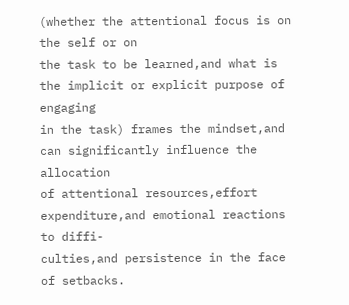(whether the attentional focus is on the self or on
the task to be learned,and what is the implicit or explicit purpose of engaging
in the task) frames the mindset,and can significantly influence the allocation
of attentional resources,effort expenditure,and emotional reactions to diffi-
culties,and persistence in the face of setbacks.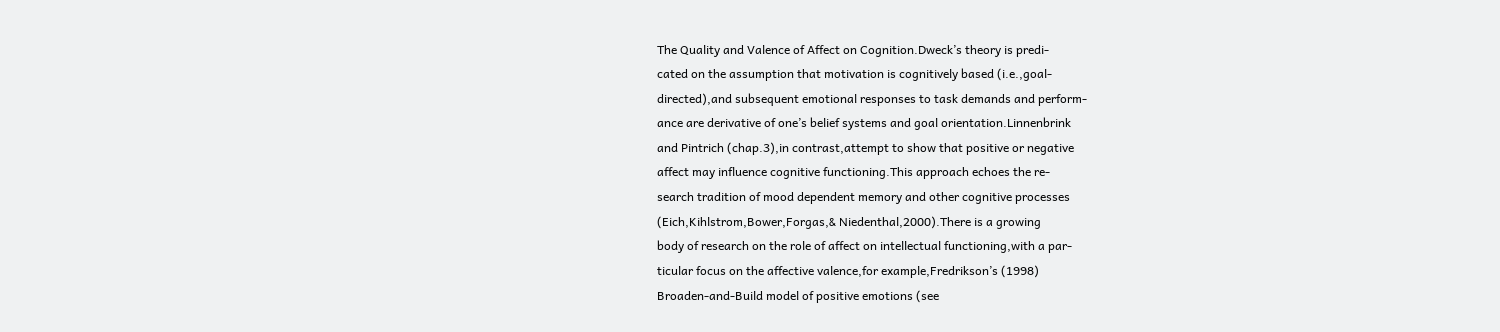The Quality and Valence of Affect on Cognition.Dweck’s theory is predi-
cated on the assumption that motivation is cognitively based (i.e.,goal-
directed),and subsequent emotional responses to task demands and perform-
ance are derivative of one’s belief systems and goal orientation.Linnenbrink
and Pintrich (chap.3),in contrast,attempt to show that positive or negative
affect may influence cognitive functioning.This approach echoes the re-
search tradition of mood dependent memory and other cognitive processes
(Eich,Kihlstrom,Bower,Forgas,& Niedenthal,2000).There is a growing
body of research on the role of affect on intellectual functioning,with a par-
ticular focus on the affective valence,for example,Fredrikson’s (1998)
Broaden-and-Build model of positive emotions (see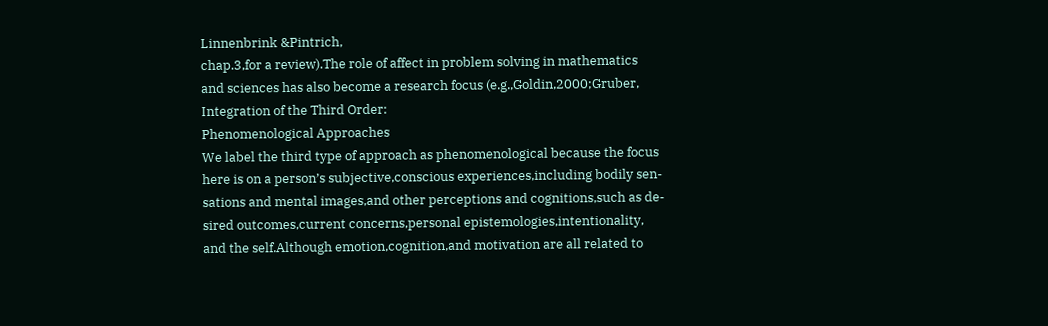Linnenbrink &Pintrich,
chap.3,for a review).The role of affect in problem solving in mathematics
and sciences has also become a research focus (e.g.,Goldin,2000;Gruber,
Integration of the Third Order:
Phenomenological Approaches
We label the third type of approach as phenomenological because the focus
here is on a person’s subjective,conscious experiences,including bodily sen-
sations and mental images,and other perceptions and cognitions,such as de-
sired outcomes,current concerns,personal epistemologies,intentionality,
and the self.Although emotion,cognition,and motivation are all related to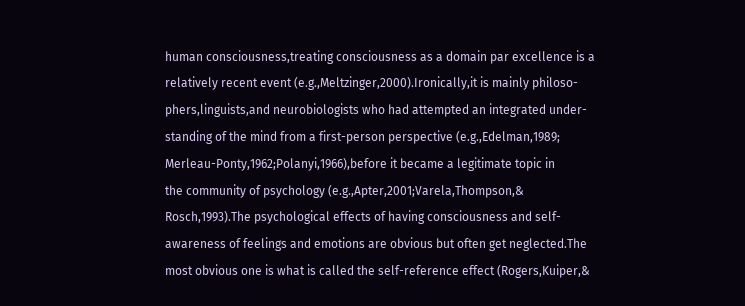human consciousness,treating consciousness as a domain par excellence is a
relatively recent event (e.g.,Meltzinger,2000).Ironically,it is mainly philoso-
phers,linguists,and neurobiologists who had attempted an integrated under-
standing of the mind from a first-person perspective (e.g.,Edelman,1989;
Merleau-Ponty,1962;Polanyi,1966),before it became a legitimate topic in
the community of psychology (e.g.,Apter,2001;Varela,Thompson,&
Rosch,1993).The psychological effects of having consciousness and self-
awareness of feelings and emotions are obvious but often get neglected.The
most obvious one is what is called the self-reference effect (Rogers,Kuiper,&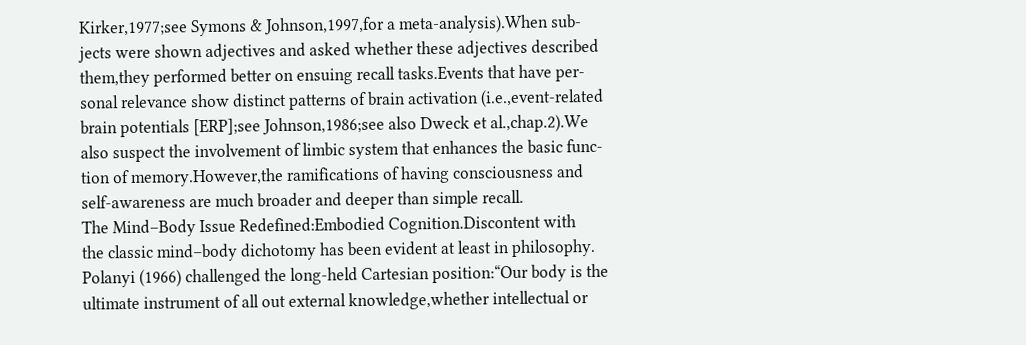Kirker,1977;see Symons & Johnson,1997,for a meta-analysis).When sub-
jects were shown adjectives and asked whether these adjectives described
them,they performed better on ensuing recall tasks.Events that have per-
sonal relevance show distinct patterns of brain activation (i.e.,event-related
brain potentials [ERP];see Johnson,1986;see also Dweck et al.,chap.2).We
also suspect the involvement of limbic system that enhances the basic func-
tion of memory.However,the ramifications of having consciousness and
self-awareness are much broader and deeper than simple recall.
The Mind–Body Issue Redefined:Embodied Cognition.Discontent with
the classic mind–body dichotomy has been evident at least in philosophy.
Polanyi (1966) challenged the long-held Cartesian position:“Our body is the
ultimate instrument of all out external knowledge,whether intellectual or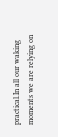practical.In all our waking moments we are relying on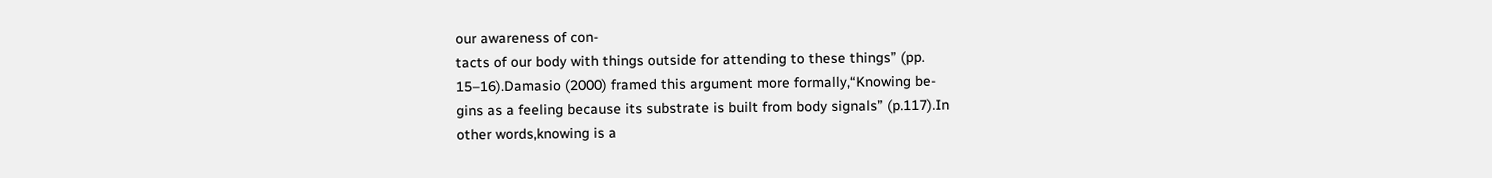our awareness of con-
tacts of our body with things outside for attending to these things” (pp.
15–16).Damasio (2000) framed this argument more formally,“Knowing be-
gins as a feeling because its substrate is built from body signals” (p.117).In
other words,knowing is a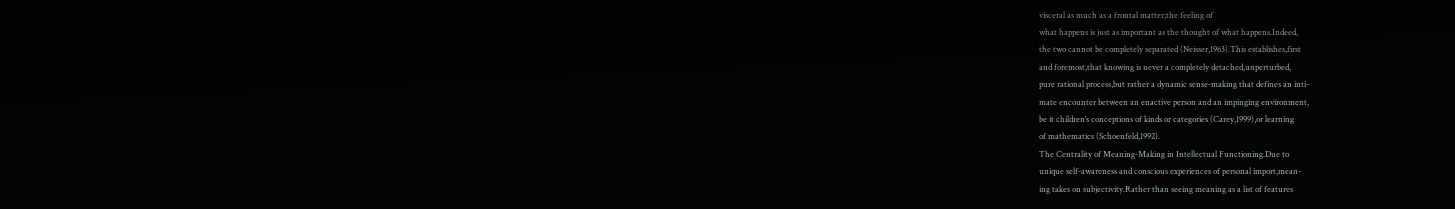visceral as much as a frontal matter;the feeling of
what happens is just as important as the thought of what happens.Indeed,
the two cannot be completely separated (Neisser,1963).This establishes,first
and foremost,that knowing is never a completely detached,unperturbed,
pure rational process,but rather a dynamic sense-making that defines an inti-
mate encounter between an enactive person and an impinging environment,
be it children’s conceptions of kinds or categories (Carey,1999),or learning
of mathematics (Schoenfeld,1992).
The Centrality of Meaning-Making in Intellectual Functioning.Due to
unique self-awareness and conscious experiences of personal import,mean-
ing takes on subjectivity.Rather than seeing meaning as a list of features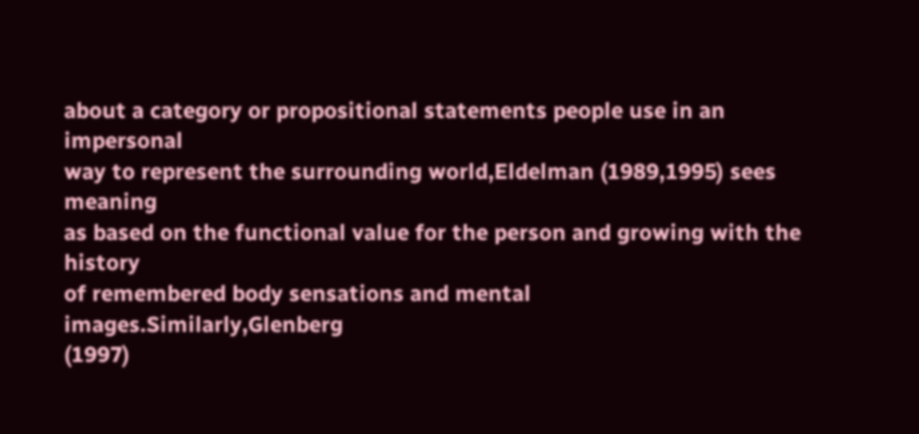about a category or propositional statements people use in an impersonal
way to represent the surrounding world,Eldelman (1989,1995) sees meaning
as based on the functional value for the person and growing with the history
of remembered body sensations and mental images.Similarly,Glenberg
(1997)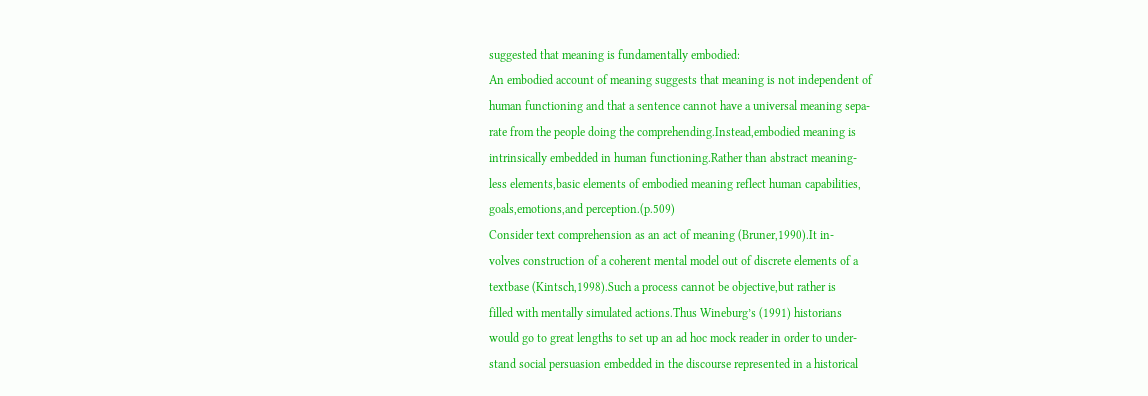suggested that meaning is fundamentally embodied:
An embodied account of meaning suggests that meaning is not independent of
human functioning and that a sentence cannot have a universal meaning sepa-
rate from the people doing the comprehending.Instead,embodied meaning is
intrinsically embedded in human functioning.Rather than abstract meaning-
less elements,basic elements of embodied meaning reflect human capabilities,
goals,emotions,and perception.(p.509)
Consider text comprehension as an act of meaning (Bruner,1990).It in-
volves construction of a coherent mental model out of discrete elements of a
textbase (Kintsch,1998).Such a process cannot be objective,but rather is
filled with mentally simulated actions.Thus Wineburg’s (1991) historians
would go to great lengths to set up an ad hoc mock reader in order to under-
stand social persuasion embedded in the discourse represented in a historical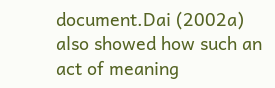document.Dai (2002a) also showed how such an act of meaning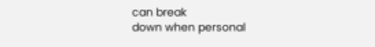can break
down when personal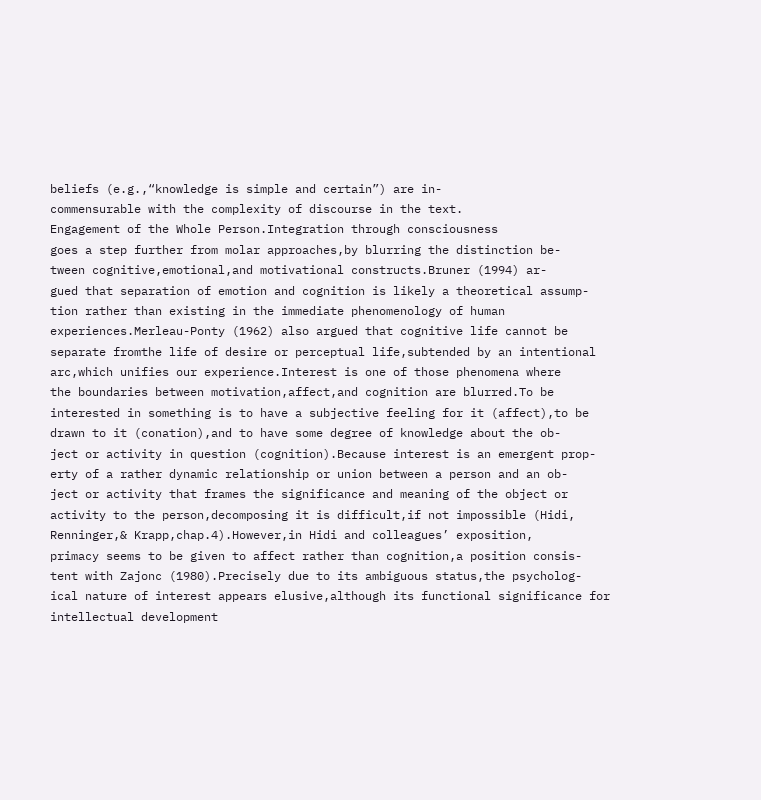beliefs (e.g.,“knowledge is simple and certain”) are in-
commensurable with the complexity of discourse in the text.
Engagement of the Whole Person.Integration through consciousness
goes a step further from molar approaches,by blurring the distinction be-
tween cognitive,emotional,and motivational constructs.Bruner (1994) ar-
gued that separation of emotion and cognition is likely a theoretical assump-
tion rather than existing in the immediate phenomenology of human
experiences.Merleau-Ponty (1962) also argued that cognitive life cannot be
separate fromthe life of desire or perceptual life,subtended by an intentional
arc,which unifies our experience.Interest is one of those phenomena where
the boundaries between motivation,affect,and cognition are blurred.To be
interested in something is to have a subjective feeling for it (affect),to be
drawn to it (conation),and to have some degree of knowledge about the ob-
ject or activity in question (cognition).Because interest is an emergent prop-
erty of a rather dynamic relationship or union between a person and an ob-
ject or activity that frames the significance and meaning of the object or
activity to the person,decomposing it is difficult,if not impossible (Hidi,
Renninger,& Krapp,chap.4).However,in Hidi and colleagues’ exposition,
primacy seems to be given to affect rather than cognition,a position consis-
tent with Zajonc (1980).Precisely due to its ambiguous status,the psycholog-
ical nature of interest appears elusive,although its functional significance for
intellectual development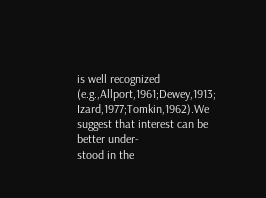is well recognized (e.g.,Allport,1961;Dewey,1913;
Izard,1977;Tomkin,1962).We suggest that interest can be better under-
stood in the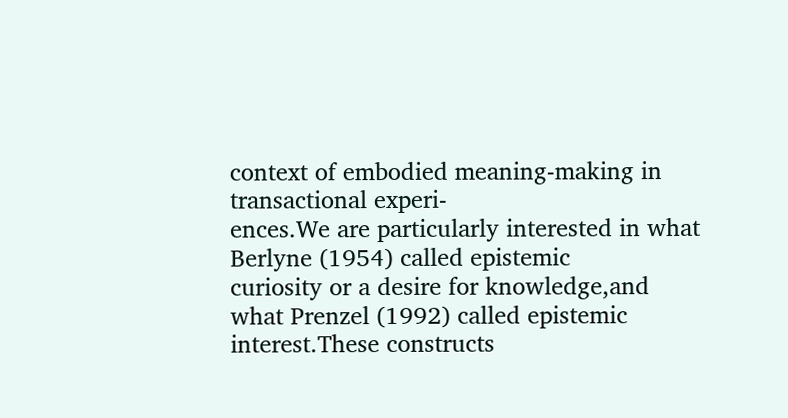context of embodied meaning-making in transactional experi-
ences.We are particularly interested in what Berlyne (1954) called epistemic
curiosity or a desire for knowledge,and what Prenzel (1992) called epistemic
interest.These constructs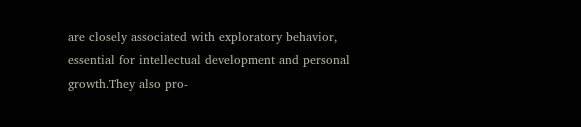are closely associated with exploratory behavior,
essential for intellectual development and personal growth.They also pro-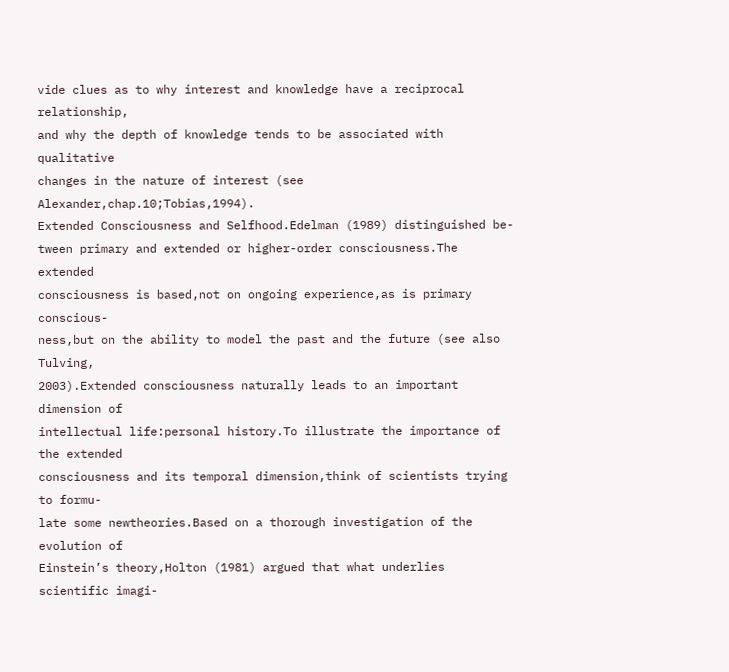vide clues as to why interest and knowledge have a reciprocal relationship,
and why the depth of knowledge tends to be associated with qualitative
changes in the nature of interest (see Alexander,chap.10;Tobias,1994).
Extended Consciousness and Selfhood.Edelman (1989) distinguished be-
tween primary and extended or higher-order consciousness.The extended
consciousness is based,not on ongoing experience,as is primary conscious-
ness,but on the ability to model the past and the future (see also Tulving,
2003).Extended consciousness naturally leads to an important dimension of
intellectual life:personal history.To illustrate the importance of the extended
consciousness and its temporal dimension,think of scientists trying to formu-
late some newtheories.Based on a thorough investigation of the evolution of
Einstein’s theory,Holton (1981) argued that what underlies scientific imagi-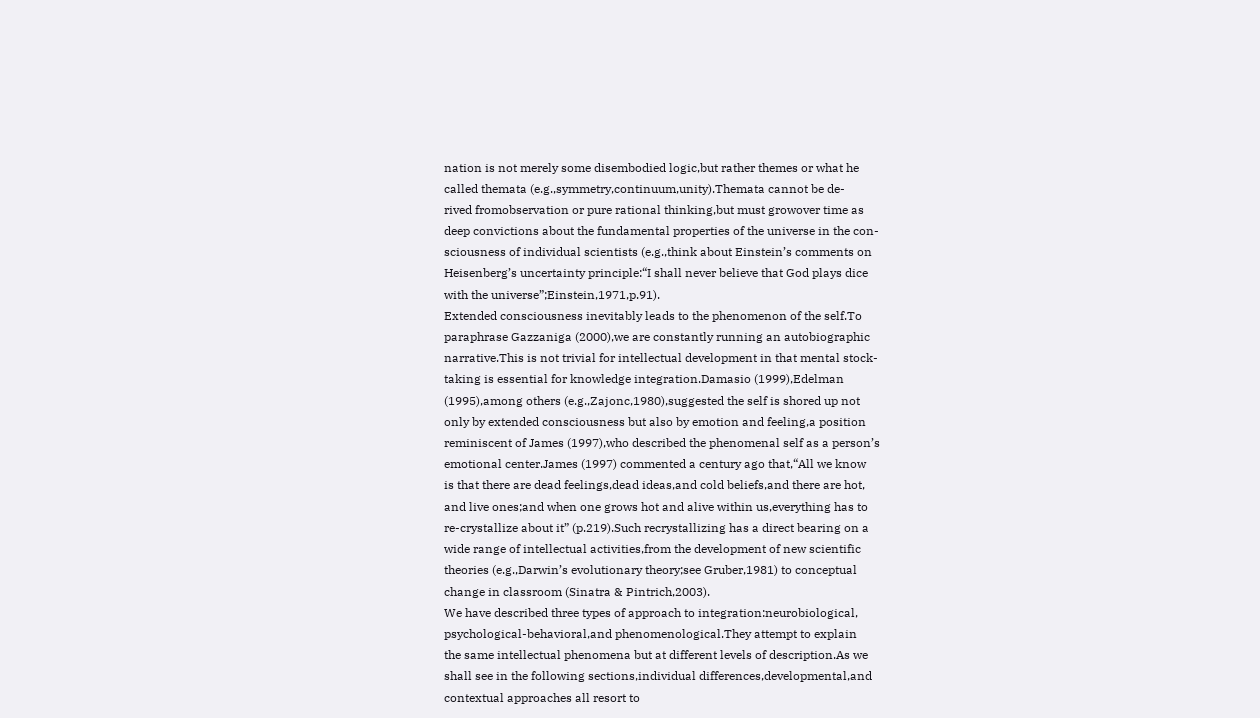nation is not merely some disembodied logic,but rather themes or what he
called themata (e.g.,symmetry,continuum,unity).Themata cannot be de-
rived fromobservation or pure rational thinking,but must growover time as
deep convictions about the fundamental properties of the universe in the con-
sciousness of individual scientists (e.g.,think about Einstein’s comments on
Heisenberg’s uncertainty principle:“I shall never believe that God plays dice
with the universe”;Einstein,1971,p.91).
Extended consciousness inevitably leads to the phenomenon of the self.To
paraphrase Gazzaniga (2000),we are constantly running an autobiographic
narrative.This is not trivial for intellectual development in that mental stock-
taking is essential for knowledge integration.Damasio (1999),Edelman
(1995),among others (e.g.,Zajonc,1980),suggested the self is shored up not
only by extended consciousness but also by emotion and feeling,a position
reminiscent of James (1997),who described the phenomenal self as a person’s
emotional center.James (1997) commented a century ago that,“All we know
is that there are dead feelings,dead ideas,and cold beliefs,and there are hot,
and live ones;and when one grows hot and alive within us,everything has to
re-crystallize about it” (p.219).Such recrystallizing has a direct bearing on a
wide range of intellectual activities,from the development of new scientific
theories (e.g.,Darwin’s evolutionary theory;see Gruber,1981) to conceptual
change in classroom (Sinatra & Pintrich,2003).
We have described three types of approach to integration:neurobiological,
psychological-behavioral,and phenomenological.They attempt to explain
the same intellectual phenomena but at different levels of description.As we
shall see in the following sections,individual differences,developmental,and
contextual approaches all resort to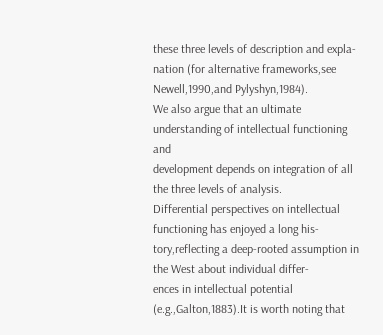these three levels of description and expla-
nation (for alternative frameworks,see Newell,1990,and Pylyshyn,1984).
We also argue that an ultimate understanding of intellectual functioning and
development depends on integration of all the three levels of analysis.
Differential perspectives on intellectual functioning has enjoyed a long his-
tory,reflecting a deep-rooted assumption in the West about individual differ-
ences in intellectual potential (e.g.,Galton,1883).It is worth noting that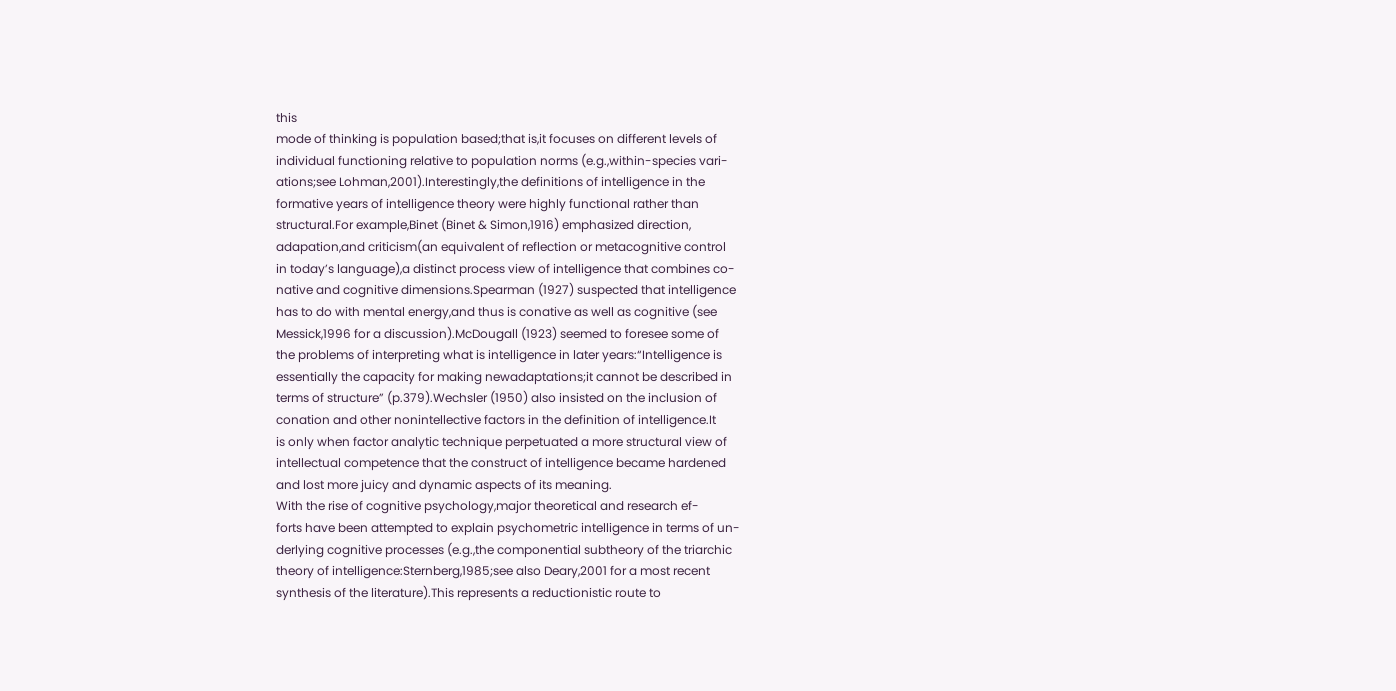this
mode of thinking is population based;that is,it focuses on different levels of
individual functioning relative to population norms (e.g.,within-species vari-
ations;see Lohman,2001).Interestingly,the definitions of intelligence in the
formative years of intelligence theory were highly functional rather than
structural.For example,Binet (Binet & Simon,1916) emphasized direction,
adapation,and criticism(an equivalent of reflection or metacognitive control
in today’s language),a distinct process view of intelligence that combines co-
native and cognitive dimensions.Spearman (1927) suspected that intelligence
has to do with mental energy,and thus is conative as well as cognitive (see
Messick,1996 for a discussion).McDougall (1923) seemed to foresee some of
the problems of interpreting what is intelligence in later years:“Intelligence is
essentially the capacity for making newadaptations;it cannot be described in
terms of structure” (p.379).Wechsler (1950) also insisted on the inclusion of
conation and other nonintellective factors in the definition of intelligence.It
is only when factor analytic technique perpetuated a more structural view of
intellectual competence that the construct of intelligence became hardened
and lost more juicy and dynamic aspects of its meaning.
With the rise of cognitive psychology,major theoretical and research ef-
forts have been attempted to explain psychometric intelligence in terms of un-
derlying cognitive processes (e.g.,the componential subtheory of the triarchic
theory of intelligence:Sternberg,1985;see also Deary,2001 for a most recent
synthesis of the literature).This represents a reductionistic route to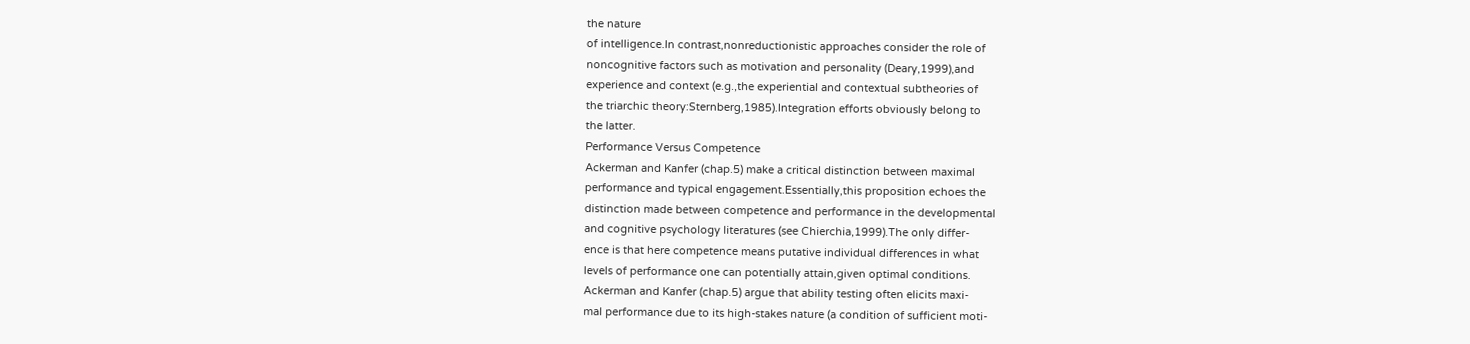the nature
of intelligence.In contrast,nonreductionistic approaches consider the role of
noncognitive factors such as motivation and personality (Deary,1999),and
experience and context (e.g.,the experiential and contextual subtheories of
the triarchic theory:Sternberg,1985).Integration efforts obviously belong to
the latter.
Performance Versus Competence
Ackerman and Kanfer (chap.5) make a critical distinction between maximal
performance and typical engagement.Essentially,this proposition echoes the
distinction made between competence and performance in the developmental
and cognitive psychology literatures (see Chierchia,1999).The only differ-
ence is that here competence means putative individual differences in what
levels of performance one can potentially attain,given optimal conditions.
Ackerman and Kanfer (chap.5) argue that ability testing often elicits maxi-
mal performance due to its high-stakes nature (a condition of sufficient moti-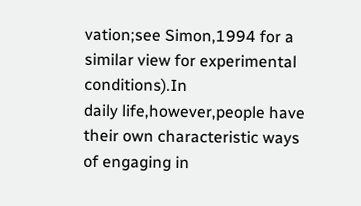vation;see Simon,1994 for a similar view for experimental conditions).In
daily life,however,people have their own characteristic ways of engaging in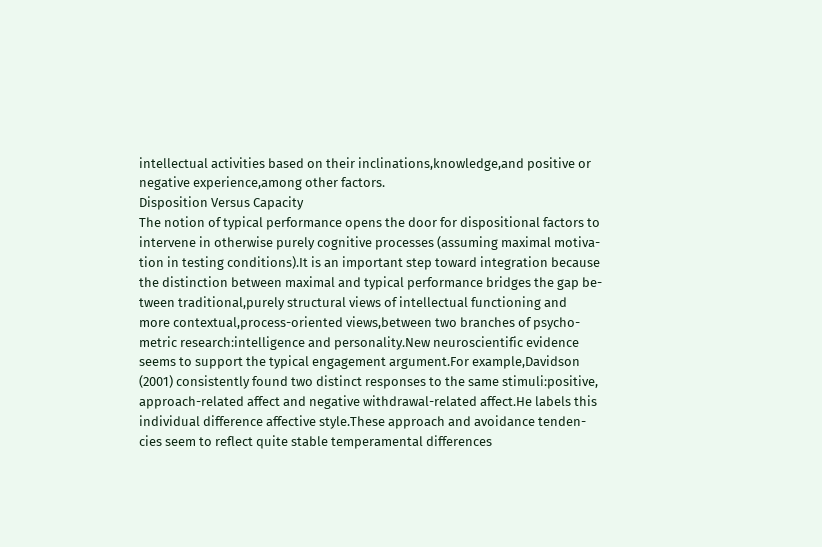intellectual activities based on their inclinations,knowledge,and positive or
negative experience,among other factors.
Disposition Versus Capacity
The notion of typical performance opens the door for dispositional factors to
intervene in otherwise purely cognitive processes (assuming maximal motiva-
tion in testing conditions).It is an important step toward integration because
the distinction between maximal and typical performance bridges the gap be-
tween traditional,purely structural views of intellectual functioning and
more contextual,process-oriented views,between two branches of psycho-
metric research:intelligence and personality.New neuroscientific evidence
seems to support the typical engagement argument.For example,Davidson
(2001) consistently found two distinct responses to the same stimuli:positive,
approach-related affect and negative withdrawal-related affect.He labels this
individual difference affective style.These approach and avoidance tenden-
cies seem to reflect quite stable temperamental differences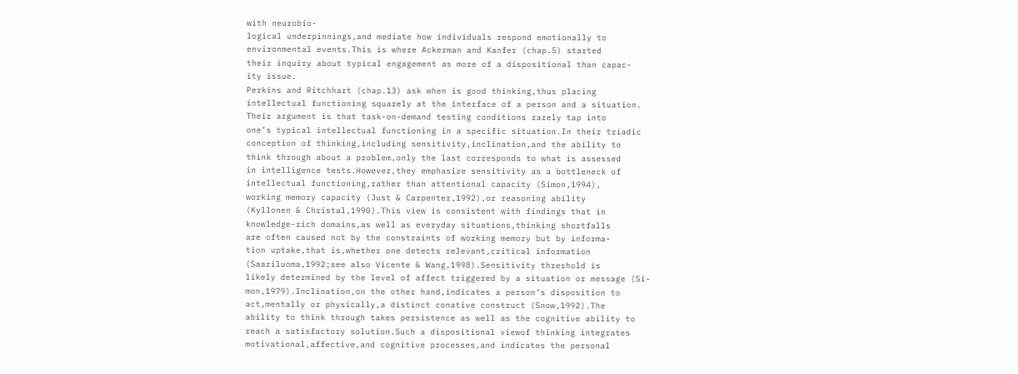with neurobio-
logical underpinnings,and mediate how individuals respond emotionally to
environmental events.This is where Ackerman and Kanfer (chap.5) started
their inquiry about typical engagement as more of a dispositional than capac-
ity issue.
Perkins and Ritchhart (chap.13) ask when is good thinking,thus placing
intellectual functioning squarely at the interface of a person and a situation.
Their argument is that task-on-demand testing conditions rarely tap into
one’s typical intellectual functioning in a specific situation.In their triadic
conception of thinking,including sensitivity,inclination,and the ability to
think through about a problem,only the last corresponds to what is assessed
in intelligence tests.However,they emphasize sensitivity as a bottleneck of
intellectual functioning,rather than attentional capacity (Simon,1994),
working memory capacity (Just & Carpenter,1992),or reasoning ability
(Kyllonen & Christal,1990).This view is consistent with findings that in
knowledge-rich domains,as well as everyday situations,thinking shortfalls
are often caused not by the constraints of working memory but by informa-
tion uptake,that is,whether one detects relevant,critical information
(Saariluoma,1992;see also Vicente & Wang,1998).Sensitivity threshold is
likely determined by the level of affect triggered by a situation or message (Si-
mon,1979).Inclination,on the other hand,indicates a person’s disposition to
act,mentally or physically,a distinct conative construct (Snow,1992).The
ability to think through takes persistence as well as the cognitive ability to
reach a satisfactory solution.Such a dispositional viewof thinking integrates
motivational,affective,and cognitive processes,and indicates the personal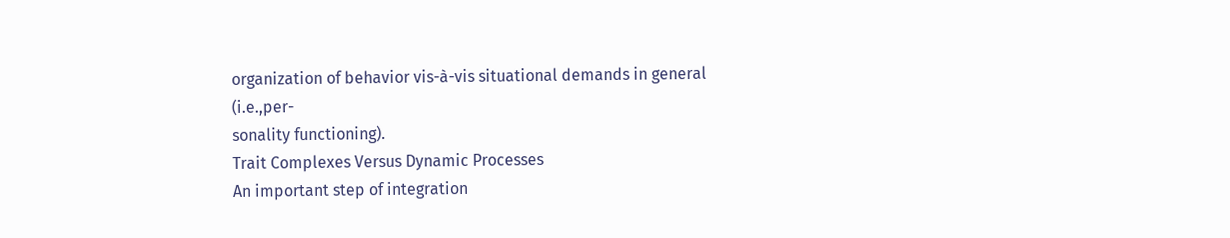organization of behavior vis-à-vis situational demands in general (i.e.,per-
sonality functioning).
Trait Complexes Versus Dynamic Processes
An important step of integration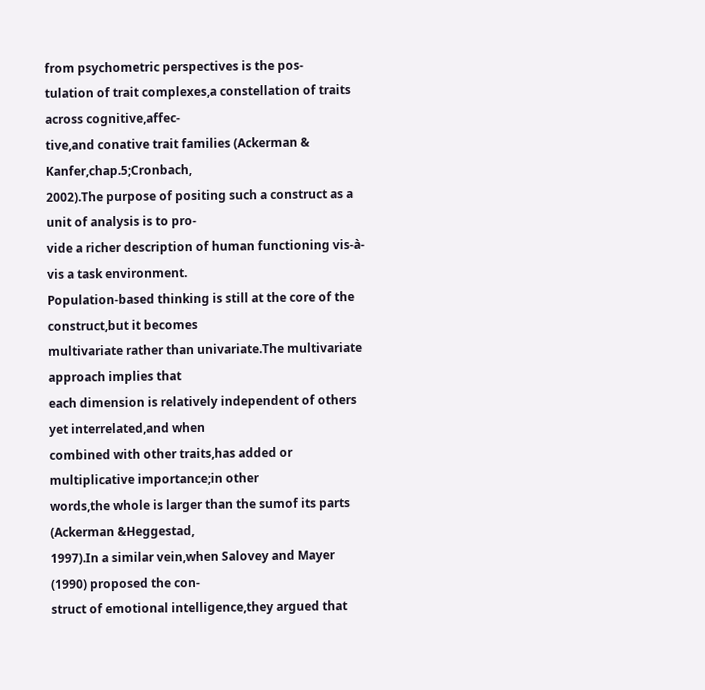from psychometric perspectives is the pos-
tulation of trait complexes,a constellation of traits across cognitive,affec-
tive,and conative trait families (Ackerman & Kanfer,chap.5;Cronbach,
2002).The purpose of positing such a construct as a unit of analysis is to pro-
vide a richer description of human functioning vis-à-vis a task environment.
Population-based thinking is still at the core of the construct,but it becomes
multivariate rather than univariate.The multivariate approach implies that
each dimension is relatively independent of others yet interrelated,and when
combined with other traits,has added or multiplicative importance;in other
words,the whole is larger than the sumof its parts (Ackerman &Heggestad,
1997).In a similar vein,when Salovey and Mayer (1990) proposed the con-
struct of emotional intelligence,they argued that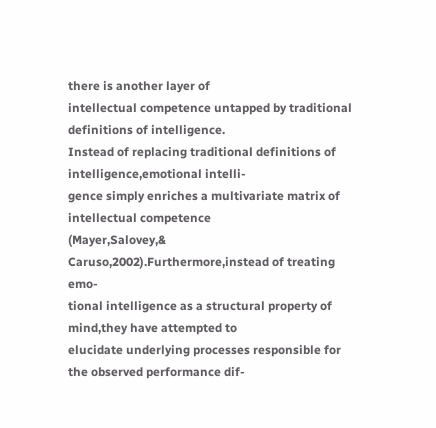there is another layer of
intellectual competence untapped by traditional definitions of intelligence.
Instead of replacing traditional definitions of intelligence,emotional intelli-
gence simply enriches a multivariate matrix of intellectual competence
(Mayer,Salovey,& Caruso,2002).Furthermore,instead of treating emo-
tional intelligence as a structural property of mind,they have attempted to
elucidate underlying processes responsible for the observed performance dif-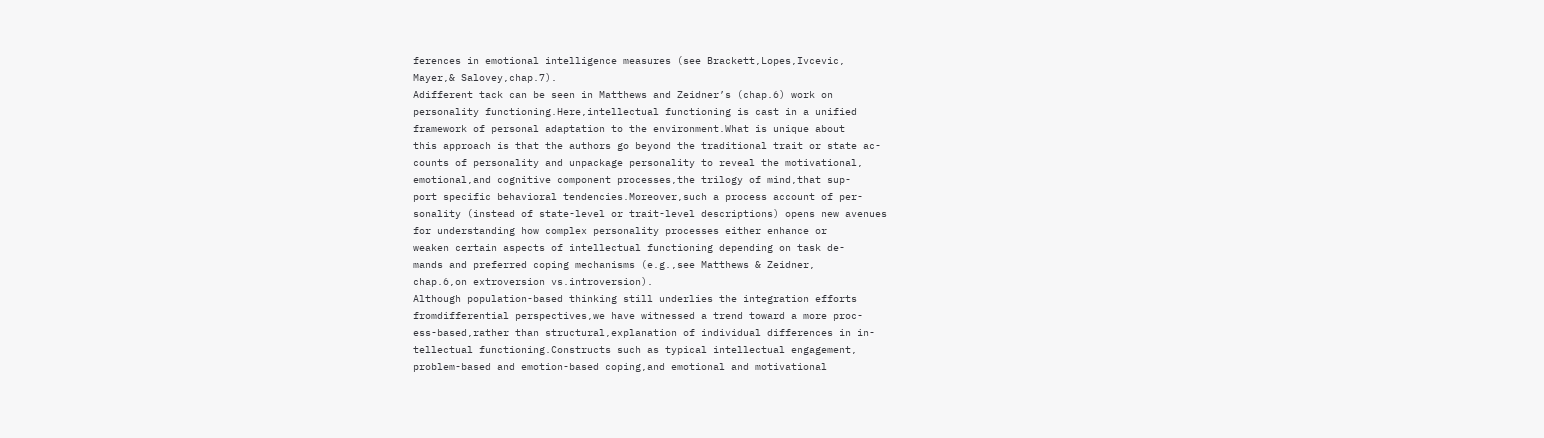ferences in emotional intelligence measures (see Brackett,Lopes,Ivcevic,
Mayer,& Salovey,chap.7).
Adifferent tack can be seen in Matthews and Zeidner’s (chap.6) work on
personality functioning.Here,intellectual functioning is cast in a unified
framework of personal adaptation to the environment.What is unique about
this approach is that the authors go beyond the traditional trait or state ac-
counts of personality and unpackage personality to reveal the motivational,
emotional,and cognitive component processes,the trilogy of mind,that sup-
port specific behavioral tendencies.Moreover,such a process account of per-
sonality (instead of state-level or trait-level descriptions) opens new avenues
for understanding how complex personality processes either enhance or
weaken certain aspects of intellectual functioning depending on task de-
mands and preferred coping mechanisms (e.g.,see Matthews & Zeidner,
chap.6,on extroversion vs.introversion).
Although population-based thinking still underlies the integration efforts
fromdifferential perspectives,we have witnessed a trend toward a more proc-
ess-based,rather than structural,explanation of individual differences in in-
tellectual functioning.Constructs such as typical intellectual engagement,
problem-based and emotion-based coping,and emotional and motivational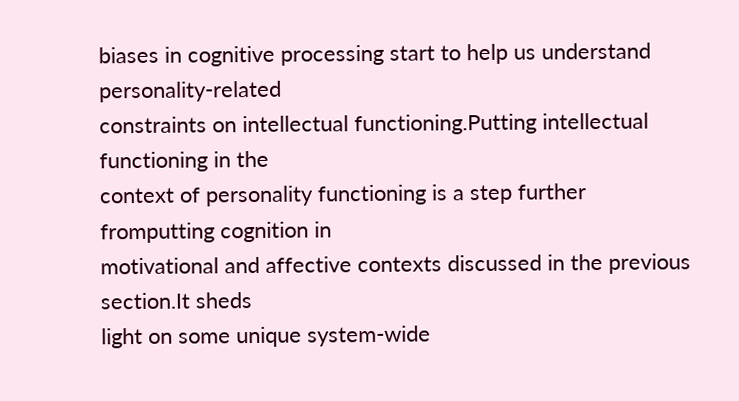biases in cognitive processing start to help us understand personality-related
constraints on intellectual functioning.Putting intellectual functioning in the
context of personality functioning is a step further fromputting cognition in
motivational and affective contexts discussed in the previous section.It sheds
light on some unique system-wide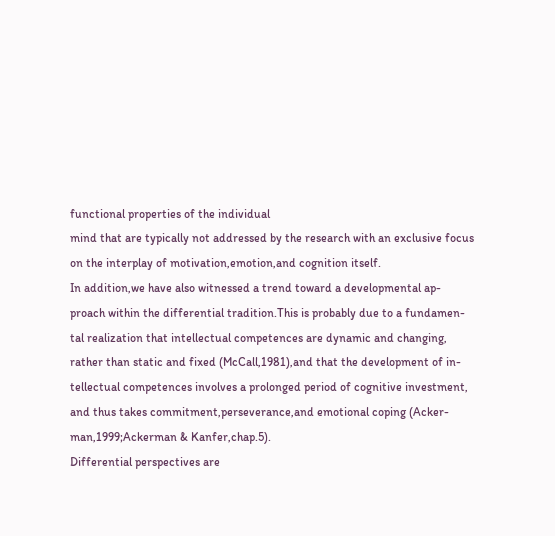functional properties of the individual
mind that are typically not addressed by the research with an exclusive focus
on the interplay of motivation,emotion,and cognition itself.
In addition,we have also witnessed a trend toward a developmental ap-
proach within the differential tradition.This is probably due to a fundamen-
tal realization that intellectual competences are dynamic and changing,
rather than static and fixed (McCall,1981),and that the development of in-
tellectual competences involves a prolonged period of cognitive investment,
and thus takes commitment,perseverance,and emotional coping (Acker-
man,1999;Ackerman & Kanfer,chap.5).
Differential perspectives are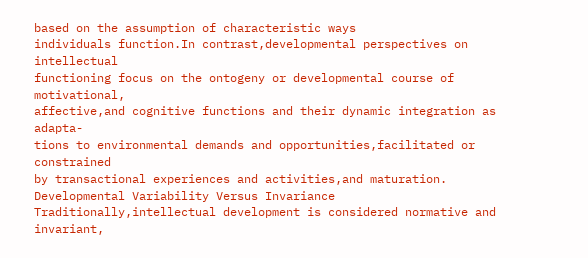based on the assumption of characteristic ways
individuals function.In contrast,developmental perspectives on intellectual
functioning focus on the ontogeny or developmental course of motivational,
affective,and cognitive functions and their dynamic integration as adapta-
tions to environmental demands and opportunities,facilitated or constrained
by transactional experiences and activities,and maturation.
Developmental Variability Versus Invariance
Traditionally,intellectual development is considered normative and invariant,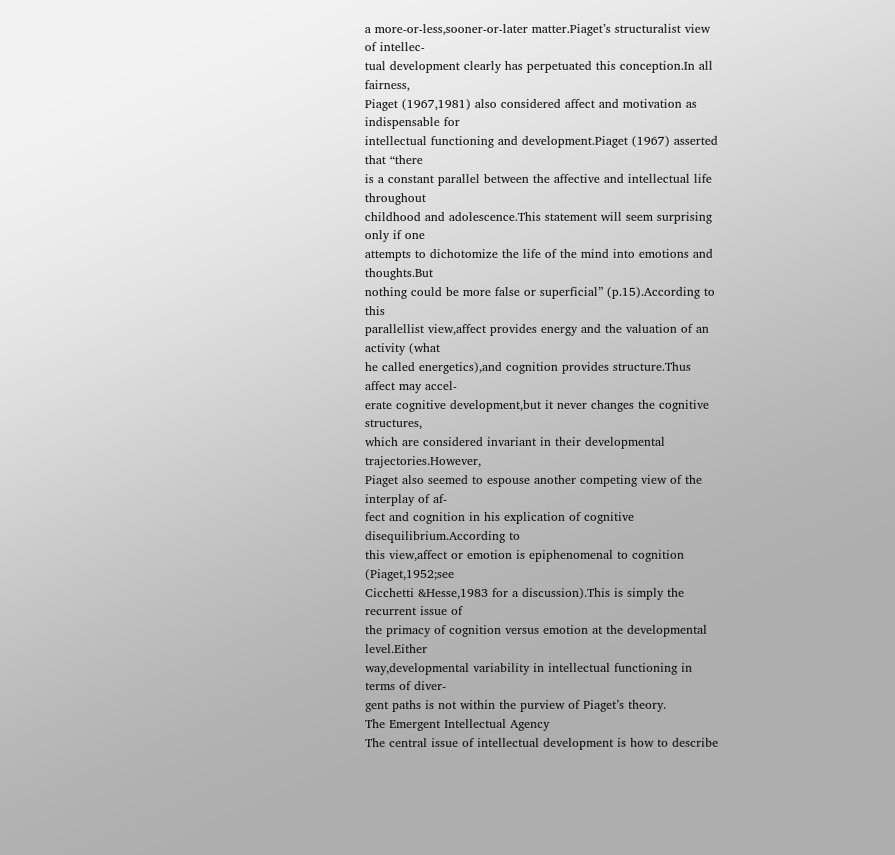a more-or-less,sooner-or-later matter.Piaget’s structuralist view of intellec-
tual development clearly has perpetuated this conception.In all fairness,
Piaget (1967,1981) also considered affect and motivation as indispensable for
intellectual functioning and development.Piaget (1967) asserted that “there
is a constant parallel between the affective and intellectual life throughout
childhood and adolescence.This statement will seem surprising only if one
attempts to dichotomize the life of the mind into emotions and thoughts.But
nothing could be more false or superficial” (p.15).According to this
parallellist view,affect provides energy and the valuation of an activity (what
he called energetics),and cognition provides structure.Thus affect may accel-
erate cognitive development,but it never changes the cognitive structures,
which are considered invariant in their developmental trajectories.However,
Piaget also seemed to espouse another competing view of the interplay of af-
fect and cognition in his explication of cognitive disequilibrium.According to
this view,affect or emotion is epiphenomenal to cognition (Piaget,1952;see
Cicchetti &Hesse,1983 for a discussion).This is simply the recurrent issue of
the primacy of cognition versus emotion at the developmental level.Either
way,developmental variability in intellectual functioning in terms of diver-
gent paths is not within the purview of Piaget’s theory.
The Emergent Intellectual Agency
The central issue of intellectual development is how to describe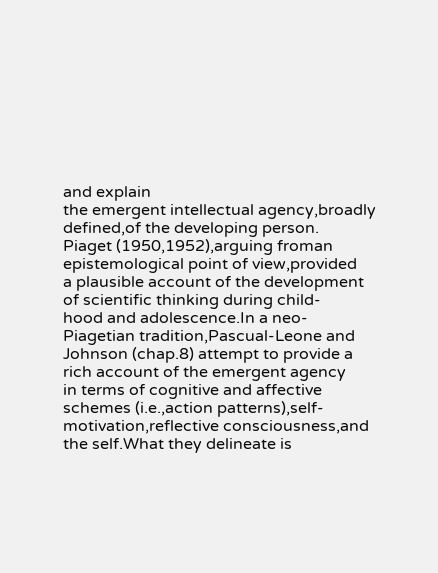and explain
the emergent intellectual agency,broadly defined,of the developing person.
Piaget (1950,1952),arguing froman epistemological point of view,provided
a plausible account of the development of scientific thinking during child-
hood and adolescence.In a neo-Piagetian tradition,Pascual-Leone and
Johnson (chap.8) attempt to provide a rich account of the emergent agency
in terms of cognitive and affective schemes (i.e.,action patterns),self-
motivation,reflective consciousness,and the self.What they delineate is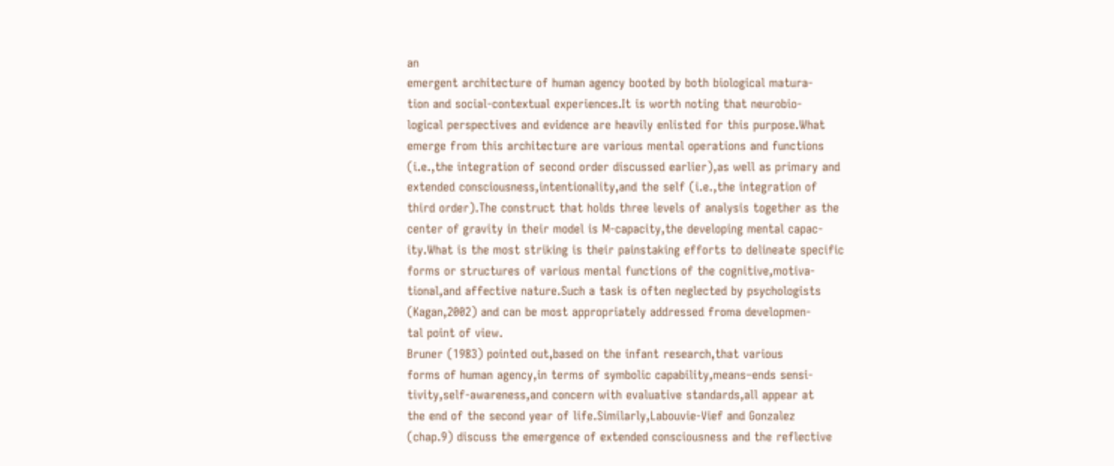an
emergent architecture of human agency booted by both biological matura-
tion and social-contextual experiences.It is worth noting that neurobio-
logical perspectives and evidence are heavily enlisted for this purpose.What
emerge from this architecture are various mental operations and functions
(i.e.,the integration of second order discussed earlier),as well as primary and
extended consciousness,intentionality,and the self (i.e.,the integration of
third order).The construct that holds three levels of analysis together as the
center of gravity in their model is M-capacity,the developing mental capac-
ity.What is the most striking is their painstaking efforts to delineate specific
forms or structures of various mental functions of the cognitive,motiva-
tional,and affective nature.Such a task is often neglected by psychologists
(Kagan,2002) and can be most appropriately addressed froma developmen-
tal point of view.
Bruner (1983) pointed out,based on the infant research,that various
forms of human agency,in terms of symbolic capability,means–ends sensi-
tivity,self-awareness,and concern with evaluative standards,all appear at
the end of the second year of life.Similarly,Labouvie-Vief and Gonzalez
(chap.9) discuss the emergence of extended consciousness and the reflective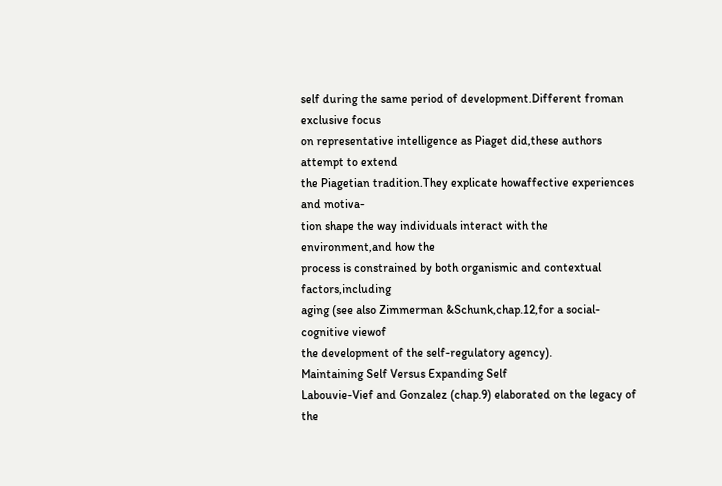self during the same period of development.Different froman exclusive focus
on representative intelligence as Piaget did,these authors attempt to extend
the Piagetian tradition.They explicate howaffective experiences and motiva-
tion shape the way individuals interact with the environment,and how the
process is constrained by both organismic and contextual factors,including
aging (see also Zimmerman &Schunk,chap.12,for a social-cognitive viewof
the development of the self-regulatory agency).
Maintaining Self Versus Expanding Self
Labouvie-Vief and Gonzalez (chap.9) elaborated on the legacy of the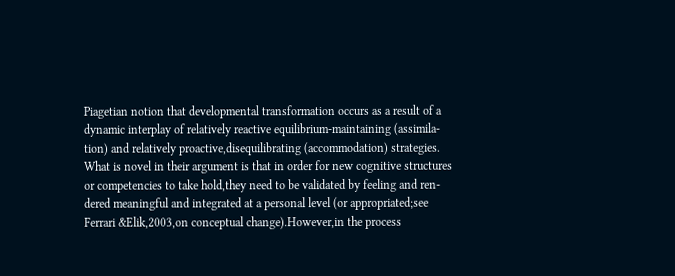Piagetian notion that developmental transformation occurs as a result of a
dynamic interplay of relatively reactive equilibrium-maintaining (assimila-
tion) and relatively proactive,disequilibrating (accommodation) strategies.
What is novel in their argument is that in order for new cognitive structures
or competencies to take hold,they need to be validated by feeling and ren-
dered meaningful and integrated at a personal level (or appropriated;see
Ferrari &Elik,2003,on conceptual change).However,in the process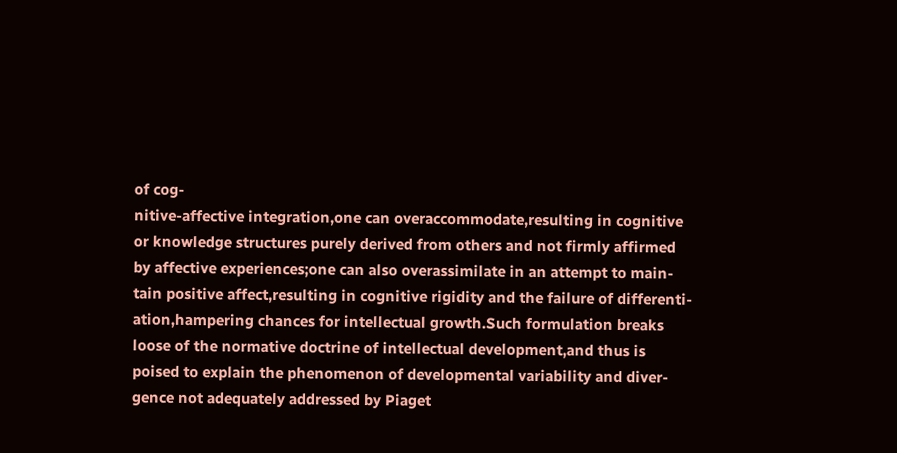of cog-
nitive-affective integration,one can overaccommodate,resulting in cognitive
or knowledge structures purely derived from others and not firmly affirmed
by affective experiences;one can also overassimilate in an attempt to main-
tain positive affect,resulting in cognitive rigidity and the failure of differenti-
ation,hampering chances for intellectual growth.Such formulation breaks
loose of the normative doctrine of intellectual development,and thus is
poised to explain the phenomenon of developmental variability and diver-
gence not adequately addressed by Piaget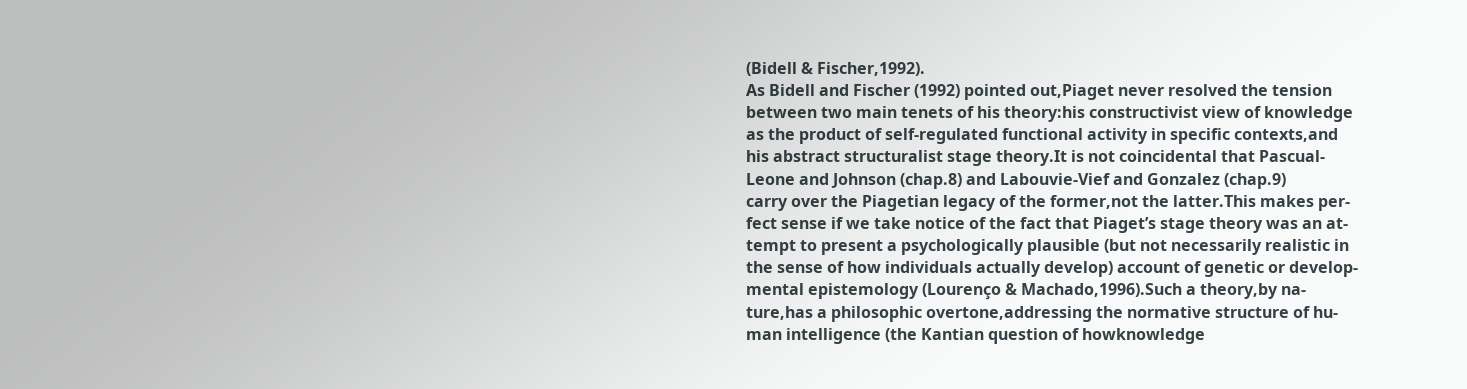(Bidell & Fischer,1992).
As Bidell and Fischer (1992) pointed out,Piaget never resolved the tension
between two main tenets of his theory:his constructivist view of knowledge
as the product of self-regulated functional activity in specific contexts,and
his abstract structuralist stage theory.It is not coincidental that Pascual-
Leone and Johnson (chap.8) and Labouvie-Vief and Gonzalez (chap.9)
carry over the Piagetian legacy of the former,not the latter.This makes per-
fect sense if we take notice of the fact that Piaget’s stage theory was an at-
tempt to present a psychologically plausible (but not necessarily realistic in
the sense of how individuals actually develop) account of genetic or develop-
mental epistemology (Lourenço & Machado,1996).Such a theory,by na-
ture,has a philosophic overtone,addressing the normative structure of hu-
man intelligence (the Kantian question of howknowledge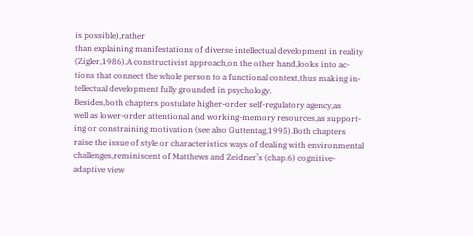is possible),rather
than explaining manifestations of diverse intellectual development in reality
(Zigler,1986).A constructivist approach,on the other hand,looks into ac-
tions that connect the whole person to a functional context,thus making in-
tellectual development fully grounded in psychology.
Besides,both chapters postulate higher-order self-regulatory agency,as
well as lower-order attentional and working-memory resources,as support-
ing or constraining motivation (see also Guttentag,1995).Both chapters
raise the issue of style or characteristics ways of dealing with environmental
challenges,reminiscent of Matthews and Zeidner’s (chap.6) cognitive-
adaptive view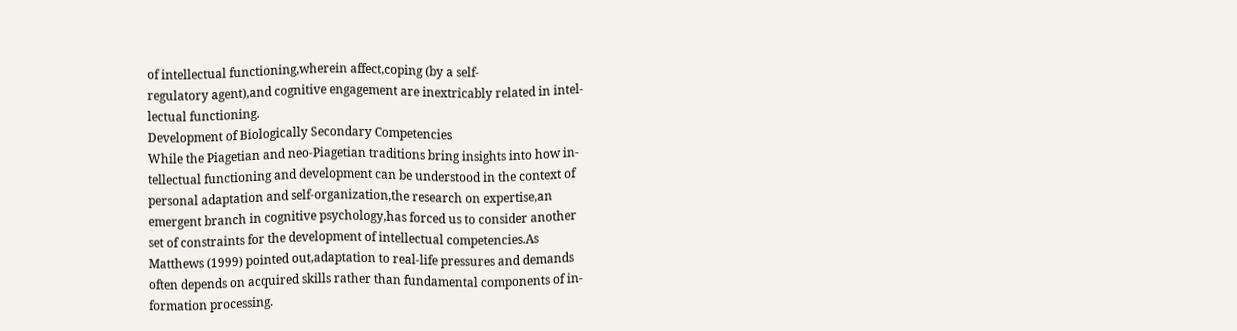of intellectual functioning,wherein affect,coping (by a self-
regulatory agent),and cognitive engagement are inextricably related in intel-
lectual functioning.
Development of Biologically Secondary Competencies
While the Piagetian and neo-Piagetian traditions bring insights into how in-
tellectual functioning and development can be understood in the context of
personal adaptation and self-organization,the research on expertise,an
emergent branch in cognitive psychology,has forced us to consider another
set of constraints for the development of intellectual competencies.As
Matthews (1999) pointed out,adaptation to real-life pressures and demands
often depends on acquired skills rather than fundamental components of in-
formation processing.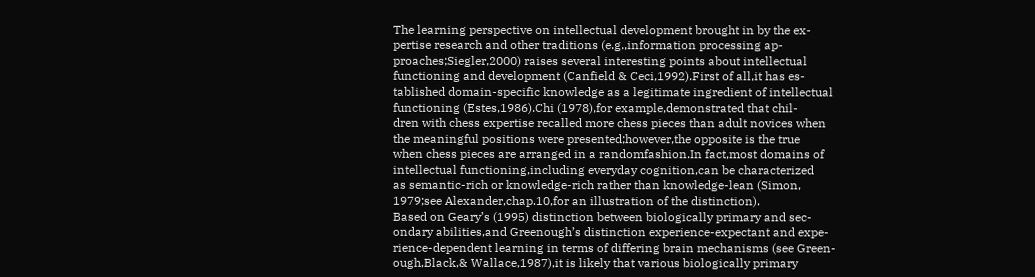The learning perspective on intellectual development brought in by the ex-
pertise research and other traditions (e.g.,information processing ap-
proaches;Siegler,2000) raises several interesting points about intellectual
functioning and development (Canfield & Ceci,1992).First of all,it has es-
tablished domain-specific knowledge as a legitimate ingredient of intellectual
functioning (Estes,1986).Chi (1978),for example,demonstrated that chil-
dren with chess expertise recalled more chess pieces than adult novices when
the meaningful positions were presented;however,the opposite is the true
when chess pieces are arranged in a randomfashion.In fact,most domains of
intellectual functioning,including everyday cognition,can be characterized
as semantic-rich or knowledge-rich rather than knowledge-lean (Simon,
1979;see Alexander,chap.10,for an illustration of the distinction).
Based on Geary’s (1995) distinction between biologically primary and sec-
ondary abilities,and Greenough’s distinction experience-expectant and expe-
rience-dependent learning in terms of differing brain mechanisms (see Green-
ough,Black,& Wallace,1987),it is likely that various biologically primary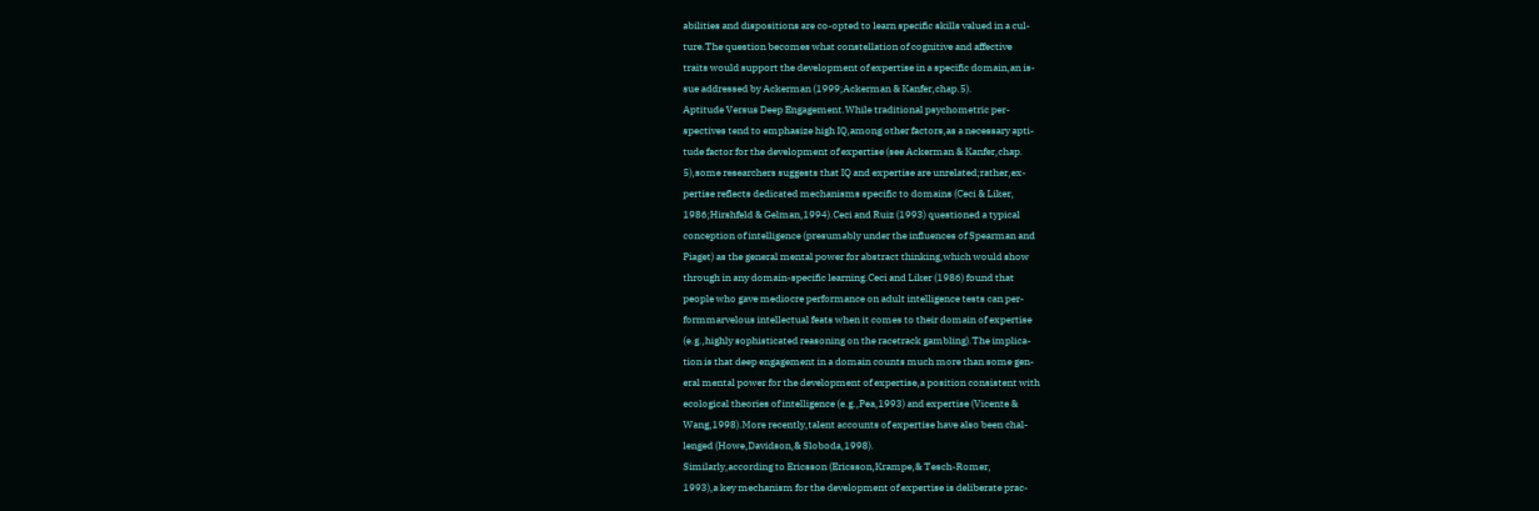abilities and dispositions are co-opted to learn specific skills valued in a cul-
ture.The question becomes what constellation of cognitive and affective
traits would support the development of expertise in a specific domain,an is-
sue addressed by Ackerman (1999;Ackerman & Kanfer,chap.5).
Aptitude Versus Deep Engagement.While traditional psychometric per-
spectives tend to emphasize high IQ,among other factors,as a necessary apti-
tude factor for the development of expertise (see Ackerman & Kanfer,chap.
5),some researchers suggests that IQ and expertise are unrelated;rather,ex-
pertise reflects dedicated mechanisms specific to domains (Ceci & Liker,
1986;Hirshfeld & Gelman,1994).Ceci and Ruiz (1993) questioned a typical
conception of intelligence (presumably under the influences of Spearman and
Piaget) as the general mental power for abstract thinking,which would show
through in any domain-specific learning.Ceci and Liker (1986) found that
people who gave mediocre performance on adult intelligence tests can per-
formmarvelous intellectual feats when it comes to their domain of expertise
(e.g.,highly sophisticated reasoning on the racetrack gambling).The implica-
tion is that deep engagement in a domain counts much more than some gen-
eral mental power for the development of expertise,a position consistent with
ecological theories of intelligence (e.g.,Pea,1993) and expertise (Vicente &
Wang,1998).More recently,talent accounts of expertise have also been chal-
lenged (Howe,Davidson,& Sloboda,1998).
Similarly,according to Ericsson (Ericsson,Krampe,& Tesch-Romer,
1993),a key mechanism for the development of expertise is deliberate prac-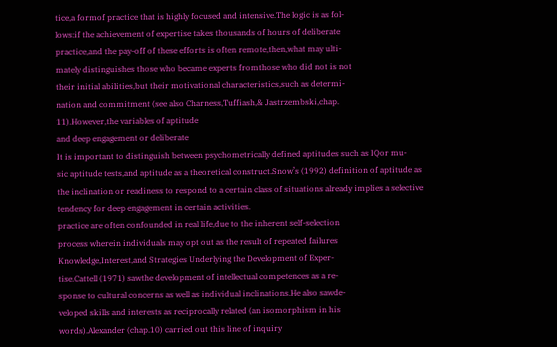tice,a formof practice that is highly focused and intensive.The logic is as fol-
lows:if the achievement of expertise takes thousands of hours of deliberate
practice,and the pay-off of these efforts is often remote,then,what may ulti-
mately distinguishes those who became experts fromthose who did not is not
their initial abilities,but their motivational characteristics,such as determi-
nation and commitment (see also Charness,Tuffiash,& Jastrzembski,chap.
11).However,the variables of aptitude
and deep engagement or deliberate
It is important to distinguish between psychometrically defined aptitudes such as IQor mu-
sic aptitude tests,and aptitude as a theoretical construct.Snow’s (1992) definition of aptitude as
the inclination or readiness to respond to a certain class of situations already implies a selective
tendency for deep engagement in certain activities.
practice are often confounded in real life,due to the inherent self-selection
process wherein individuals may opt out as the result of repeated failures
Knowledge,Interest,and Strategies Underlying the Development of Exper-
tise.Cattell (1971) sawthe development of intellectual competences as a re-
sponse to cultural concerns as well as individual inclinations.He also sawde-
veloped skills and interests as reciprocally related (an isomorphism in his
words).Alexander (chap.10) carried out this line of inquiry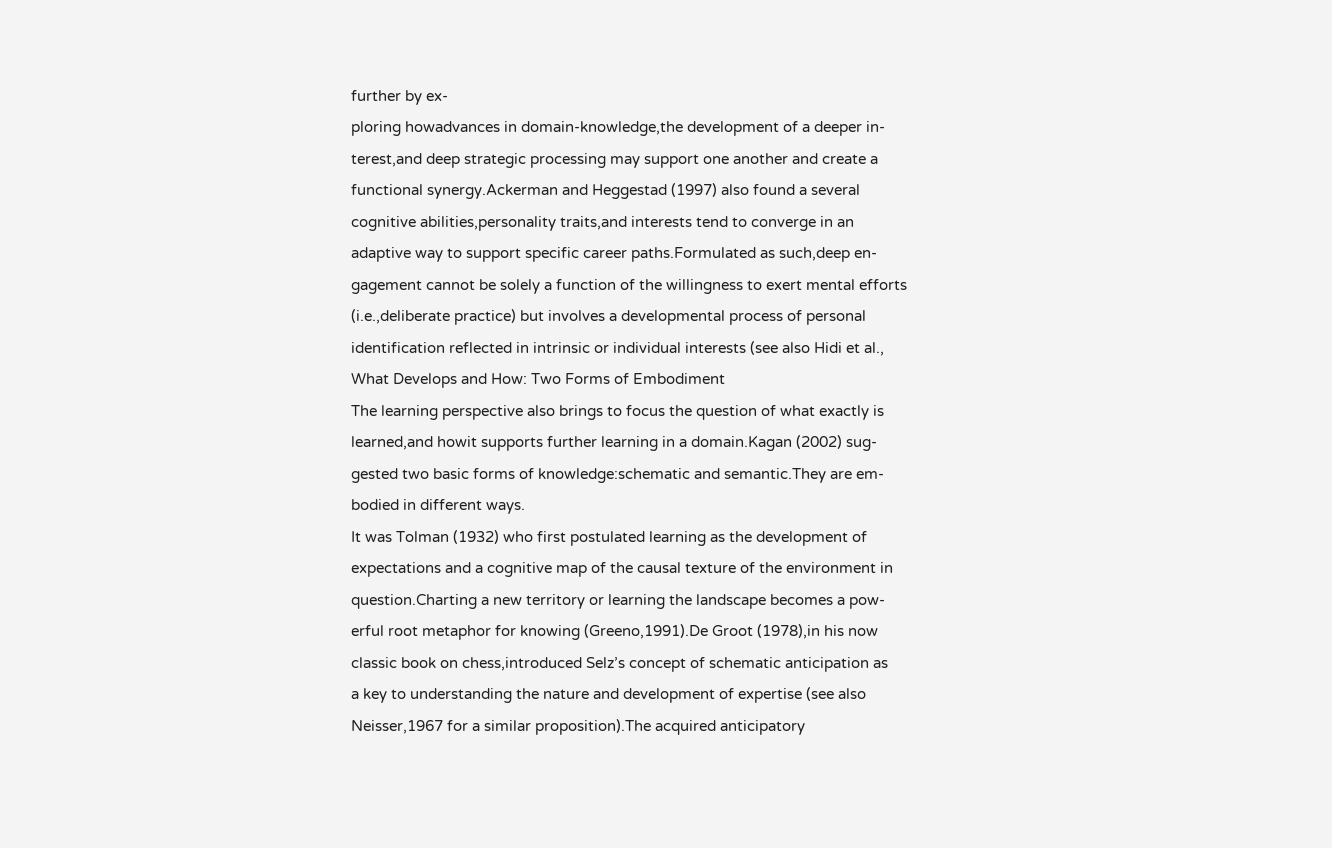further by ex-
ploring howadvances in domain-knowledge,the development of a deeper in-
terest,and deep strategic processing may support one another and create a
functional synergy.Ackerman and Heggestad (1997) also found a several
cognitive abilities,personality traits,and interests tend to converge in an
adaptive way to support specific career paths.Formulated as such,deep en-
gagement cannot be solely a function of the willingness to exert mental efforts
(i.e.,deliberate practice) but involves a developmental process of personal
identification reflected in intrinsic or individual interests (see also Hidi et al.,
What Develops and How: Two Forms of Embodiment
The learning perspective also brings to focus the question of what exactly is
learned,and howit supports further learning in a domain.Kagan (2002) sug-
gested two basic forms of knowledge:schematic and semantic.They are em-
bodied in different ways.
It was Tolman (1932) who first postulated learning as the development of
expectations and a cognitive map of the causal texture of the environment in
question.Charting a new territory or learning the landscape becomes a pow-
erful root metaphor for knowing (Greeno,1991).De Groot (1978),in his now
classic book on chess,introduced Selz’s concept of schematic anticipation as
a key to understanding the nature and development of expertise (see also
Neisser,1967 for a similar proposition).The acquired anticipatory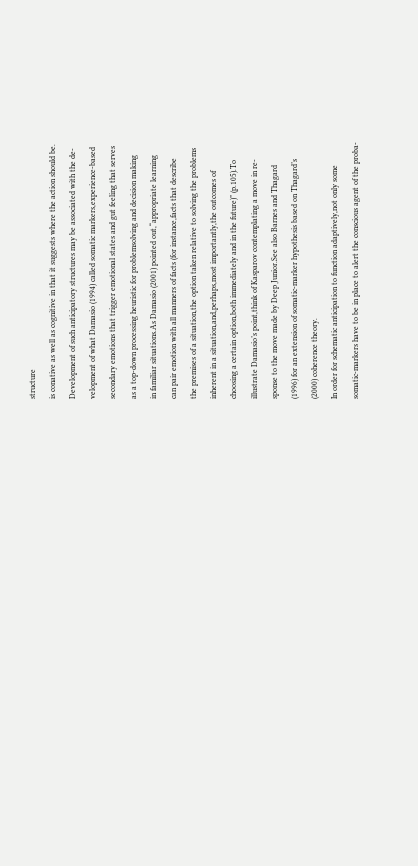structure
is conative as well as cognitive in that it suggests where the action should be.
Development of such anticipatory structures may be associated with the de-
velopment of what Damasio (1994) called somatic markers,experience-based
secondary emotions that trigger emotional states and gut feeling that serves
as a top-down processing heuristic for problemsolving and decision making
in familiar situations.As Damasio (2001) pointed out,“appropriate learning
can pair emotion with all manners of facts (for instance,facts that describe
the premises of a situation,the option taken relative to solving the problems
inherent in a situation,and,perhaps,most importantly,the outcomes of
choosing a certain option,both immediately and in the future)” (p.105).To
illustrate Damasio’s point,think of Kasparov contemplating a move in re-
sponse to the move made by Deep Junior.See also Barnes and Thagard
(1996) for an extension of somatic-marker hypothesis based on Thagard’s
(2000) coherence theory.
In order for schematic anticipation to function adaptively,not only some
somatic-markers have to be in place to alert the conscious agent of the proba-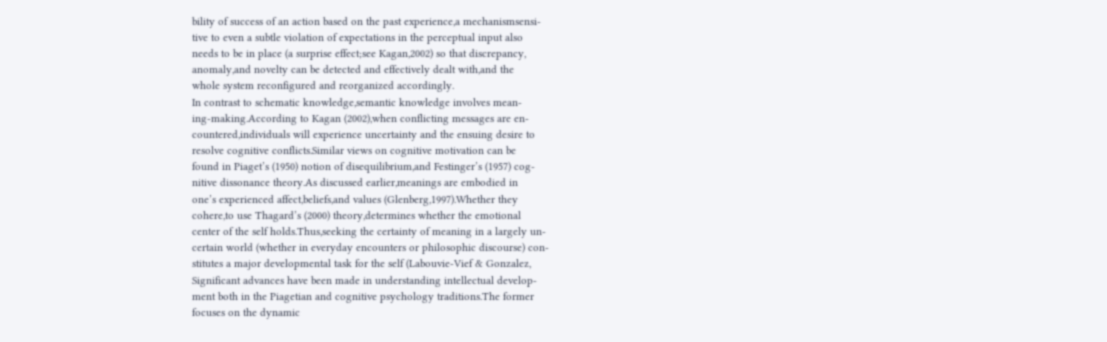bility of success of an action based on the past experience,a mechanismsensi-
tive to even a subtle violation of expectations in the perceptual input also
needs to be in place (a surprise effect;see Kagan,2002) so that discrepancy,
anomaly,and novelty can be detected and effectively dealt with,and the
whole system reconfigured and reorganized accordingly.
In contrast to schematic knowledge,semantic knowledge involves mean-
ing-making.According to Kagan (2002),when conflicting messages are en-
countered,individuals will experience uncertainty and the ensuing desire to
resolve cognitive conflicts.Similar views on cognitive motivation can be
found in Piaget’s (1950) notion of disequilibrium,and Festinger’s (1957) cog-
nitive dissonance theory.As discussed earlier,meanings are embodied in
one’s experienced affect,beliefs,and values (Glenberg,1997).Whether they
cohere,to use Thagard’s (2000) theory,determines whether the emotional
center of the self holds.Thus,seeking the certainty of meaning in a largely un-
certain world (whether in everyday encounters or philosophic discourse) con-
stitutes a major developmental task for the self (Labouvie-Vief & Gonzalez,
Significant advances have been made in understanding intellectual develop-
ment both in the Piagetian and cognitive psychology traditions.The former
focuses on the dynamic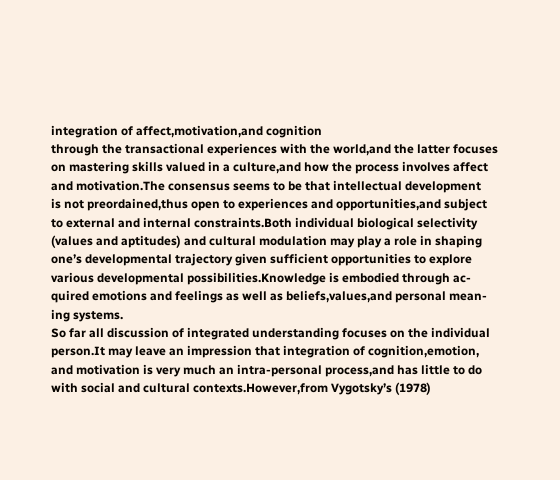integration of affect,motivation,and cognition
through the transactional experiences with the world,and the latter focuses
on mastering skills valued in a culture,and how the process involves affect
and motivation.The consensus seems to be that intellectual development
is not preordained,thus open to experiences and opportunities,and subject
to external and internal constraints.Both individual biological selectivity
(values and aptitudes) and cultural modulation may play a role in shaping
one’s developmental trajectory given sufficient opportunities to explore
various developmental possibilities.Knowledge is embodied through ac-
quired emotions and feelings as well as beliefs,values,and personal mean-
ing systems.
So far all discussion of integrated understanding focuses on the individual
person.It may leave an impression that integration of cognition,emotion,
and motivation is very much an intra-personal process,and has little to do
with social and cultural contexts.However,from Vygotsky’s (1978)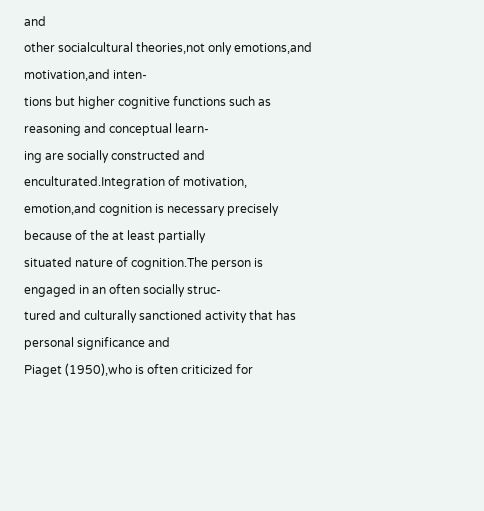and
other socialcultural theories,not only emotions,and motivation,and inten-
tions but higher cognitive functions such as reasoning and conceptual learn-
ing are socially constructed and enculturated.Integration of motivation,
emotion,and cognition is necessary precisely because of the at least partially
situated nature of cognition.The person is engaged in an often socially struc-
tured and culturally sanctioned activity that has personal significance and
Piaget (1950),who is often criticized for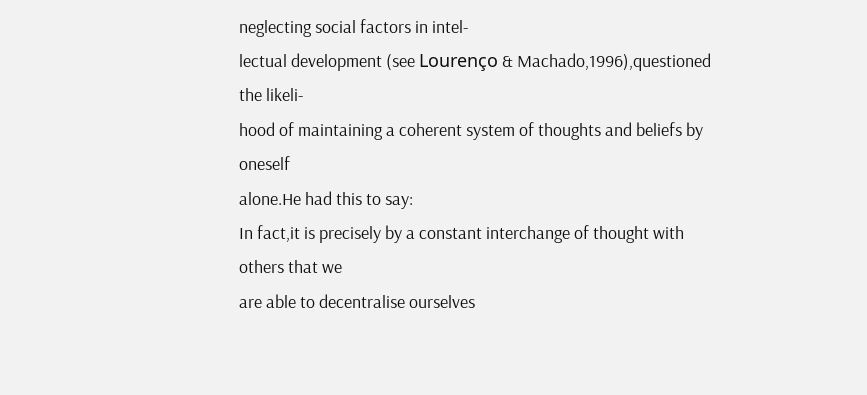neglecting social factors in intel-
lectual development (see Lourenço & Machado,1996),questioned the likeli-
hood of maintaining a coherent system of thoughts and beliefs by oneself
alone.He had this to say:
In fact,it is precisely by a constant interchange of thought with others that we
are able to decentralise ourselves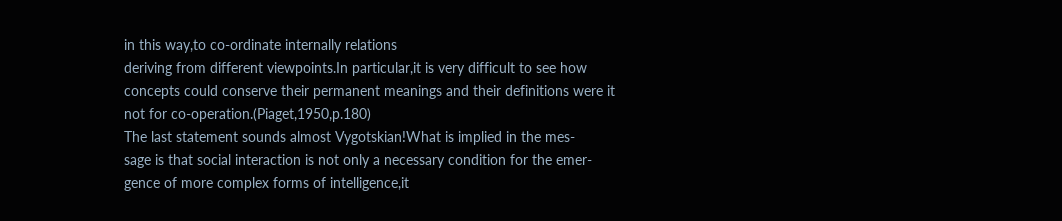in this way,to co-ordinate internally relations
deriving from different viewpoints.In particular,it is very difficult to see how
concepts could conserve their permanent meanings and their definitions were it
not for co-operation.(Piaget,1950,p.180)
The last statement sounds almost Vygotskian!What is implied in the mes-
sage is that social interaction is not only a necessary condition for the emer-
gence of more complex forms of intelligence,it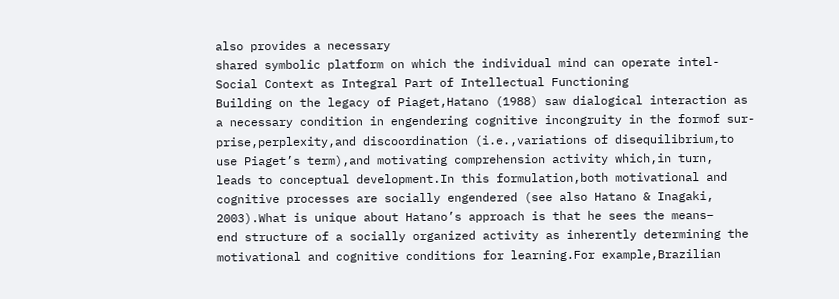also provides a necessary
shared symbolic platform on which the individual mind can operate intel-
Social Context as Integral Part of Intellectual Functioning
Building on the legacy of Piaget,Hatano (1988) saw dialogical interaction as
a necessary condition in engendering cognitive incongruity in the formof sur-
prise,perplexity,and discoordination (i.e.,variations of disequilibrium,to
use Piaget’s term),and motivating comprehension activity which,in turn,
leads to conceptual development.In this formulation,both motivational and
cognitive processes are socially engendered (see also Hatano & Inagaki,
2003).What is unique about Hatano’s approach is that he sees the means–
end structure of a socially organized activity as inherently determining the
motivational and cognitive conditions for learning.For example,Brazilian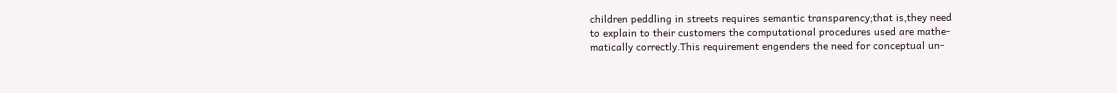children peddling in streets requires semantic transparency;that is,they need
to explain to their customers the computational procedures used are mathe-
matically correctly.This requirement engenders the need for conceptual un-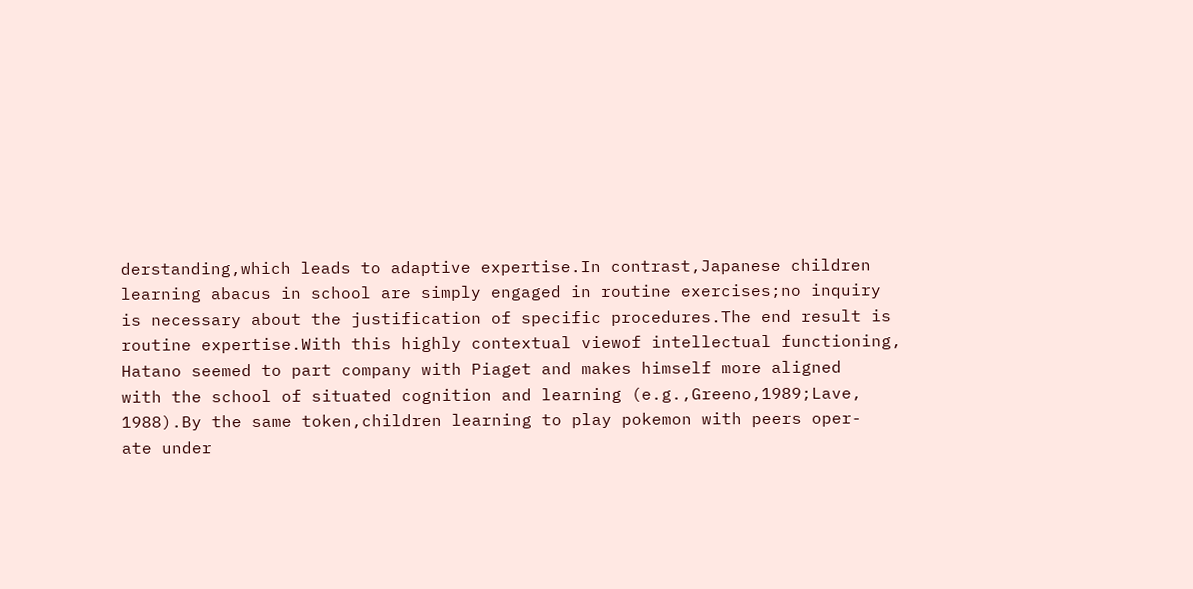derstanding,which leads to adaptive expertise.In contrast,Japanese children
learning abacus in school are simply engaged in routine exercises;no inquiry
is necessary about the justification of specific procedures.The end result is
routine expertise.With this highly contextual viewof intellectual functioning,
Hatano seemed to part company with Piaget and makes himself more aligned
with the school of situated cognition and learning (e.g.,Greeno,1989;Lave,
1988).By the same token,children learning to play pokemon with peers oper-
ate under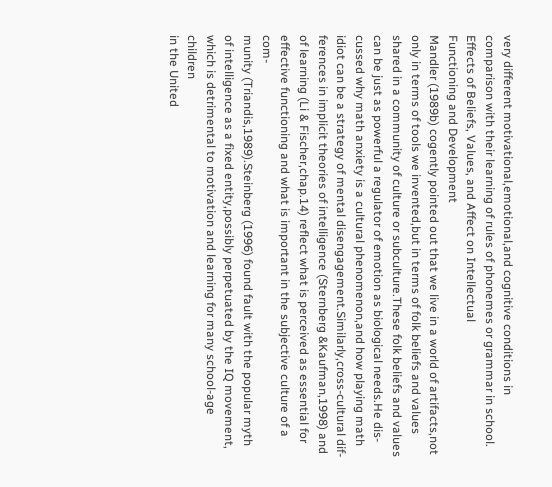very different motivational,emotional,and cognitive conditions in
comparison with their learning of rules of phonemes or grammar in school.
Effects of Beliefs, Values, and Affect on Intellectual
Functioning and Development
Mandler (1989b) cogently pointed out that we live in a world of artifacts,not
only in terms of tools we invented,but in terms of folk beliefs and values
shared in a community of culture or subculture.These folk beliefs and values
can be just as powerful a regulator of emotion as biological needs.He dis-
cussed why math anxiety is a cultural phenomenon,and how playing math
idiot can be a strategy of mental disengagement.Similarly,cross-cultural dif-
ferences in implicit theories of intelligence (Sternberg &Kaufman,1998) and
of learning (Li & Fischer,chap.14) reflect what is perceived as essential for
effective functioning and what is important in the subjective culture of a com-
munity (Triandis,1989).Steinberg (1996) found fault with the popular myth
of intelligence as a fixed entity,possibly perpetuated by the IQ movement,
which is detrimental to motivation and learning for many school-age children
in the United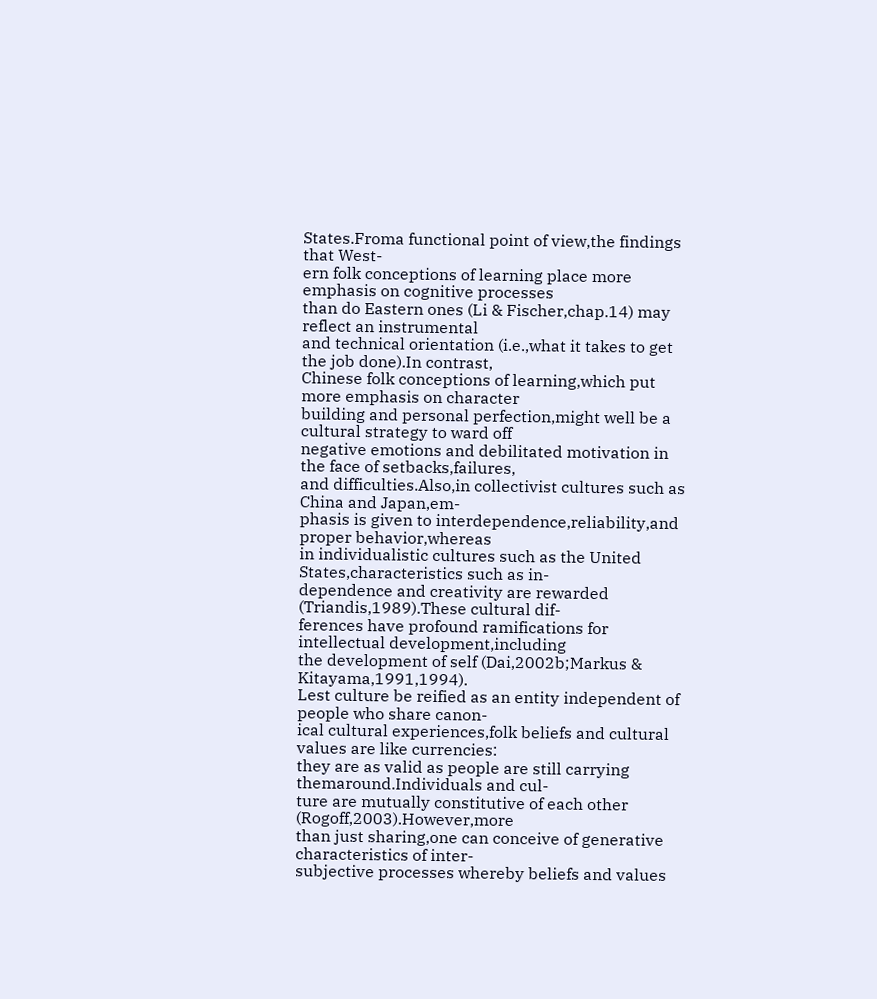States.Froma functional point of view,the findings that West-
ern folk conceptions of learning place more emphasis on cognitive processes
than do Eastern ones (Li & Fischer,chap.14) may reflect an instrumental
and technical orientation (i.e.,what it takes to get the job done).In contrast,
Chinese folk conceptions of learning,which put more emphasis on character
building and personal perfection,might well be a cultural strategy to ward off
negative emotions and debilitated motivation in the face of setbacks,failures,
and difficulties.Also,in collectivist cultures such as China and Japan,em-
phasis is given to interdependence,reliability,and proper behavior,whereas
in individualistic cultures such as the United States,characteristics such as in-
dependence and creativity are rewarded (Triandis,1989).These cultural dif-
ferences have profound ramifications for intellectual development,including
the development of self (Dai,2002b;Markus & Kitayama,1991,1994).
Lest culture be reified as an entity independent of people who share canon-
ical cultural experiences,folk beliefs and cultural values are like currencies:
they are as valid as people are still carrying themaround.Individuals and cul-
ture are mutually constitutive of each other (Rogoff,2003).However,more
than just sharing,one can conceive of generative characteristics of inter-
subjective processes whereby beliefs and values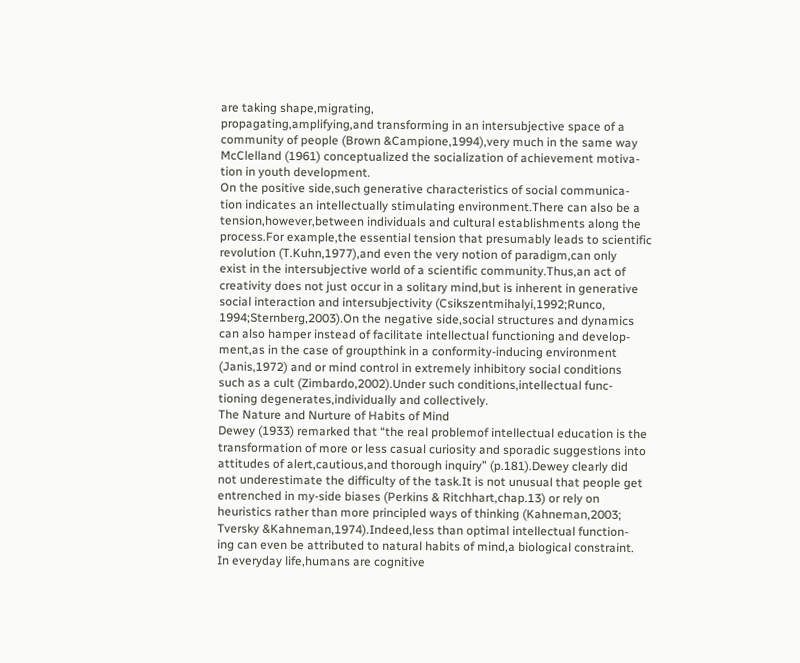are taking shape,migrating,
propagating,amplifying,and transforming in an intersubjective space of a
community of people (Brown &Campione,1994),very much in the same way
McClelland (1961) conceptualized the socialization of achievement motiva-
tion in youth development.
On the positive side,such generative characteristics of social communica-
tion indicates an intellectually stimulating environment.There can also be a
tension,however,between individuals and cultural establishments along the
process.For example,the essential tension that presumably leads to scientific
revolution (T.Kuhn,1977),and even the very notion of paradigm,can only
exist in the intersubjective world of a scientific community.Thus,an act of
creativity does not just occur in a solitary mind,but is inherent in generative
social interaction and intersubjectivity (Csikszentmihalyi,1992;Runco,
1994;Sternberg,2003).On the negative side,social structures and dynamics
can also hamper instead of facilitate intellectual functioning and develop-
ment,as in the case of groupthink in a conformity-inducing environment
(Janis,1972) and or mind control in extremely inhibitory social conditions
such as a cult (Zimbardo,2002).Under such conditions,intellectual func-
tioning degenerates,individually and collectively.
The Nature and Nurture of Habits of Mind
Dewey (1933) remarked that “the real problemof intellectual education is the
transformation of more or less casual curiosity and sporadic suggestions into
attitudes of alert,cautious,and thorough inquiry” (p.181).Dewey clearly did
not underestimate the difficulty of the task.It is not unusual that people get
entrenched in my-side biases (Perkins & Ritchhart,chap.13) or rely on
heuristics rather than more principled ways of thinking (Kahneman,2003;
Tversky &Kahneman,1974).Indeed,less than optimal intellectual function-
ing can even be attributed to natural habits of mind,a biological constraint.
In everyday life,humans are cognitive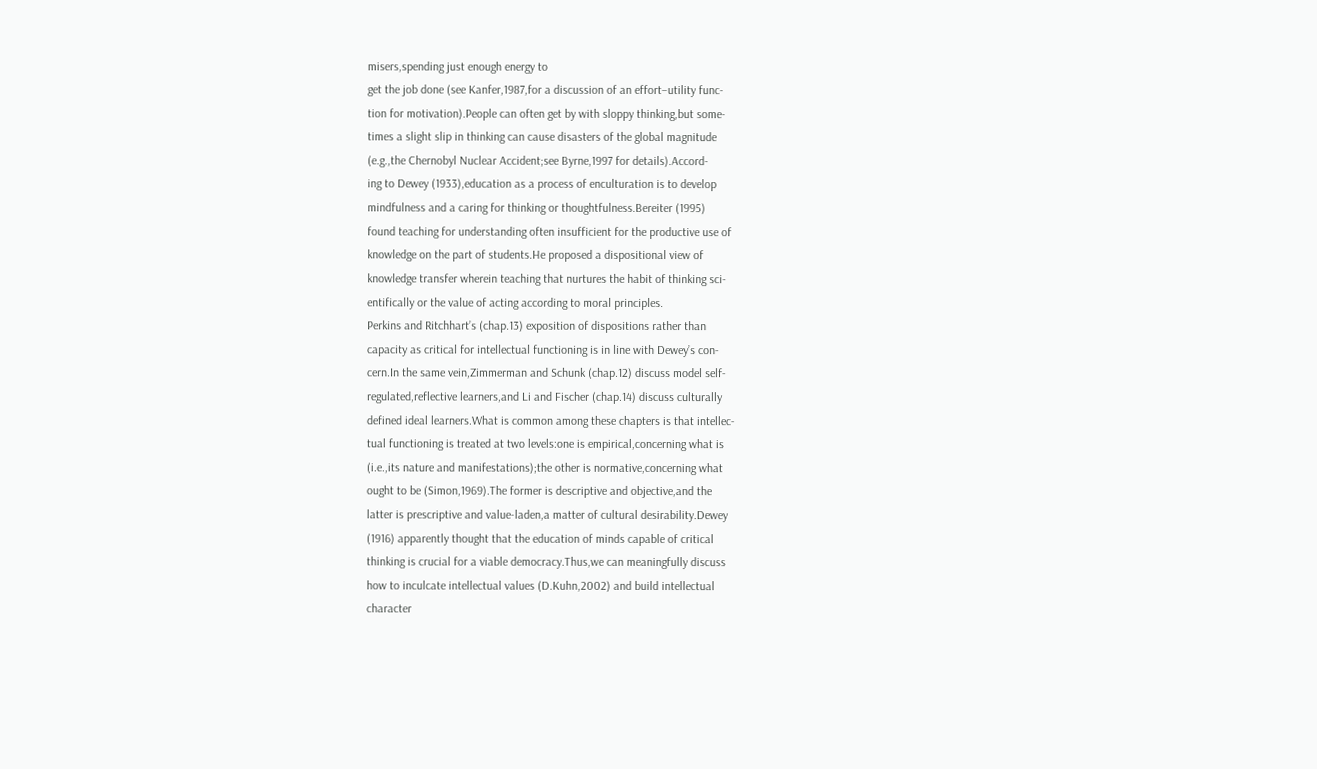misers,spending just enough energy to
get the job done (see Kanfer,1987,for a discussion of an effort–utility func-
tion for motivation).People can often get by with sloppy thinking,but some-
times a slight slip in thinking can cause disasters of the global magnitude
(e.g.,the Chernobyl Nuclear Accident;see Byrne,1997 for details).Accord-
ing to Dewey (1933),education as a process of enculturation is to develop
mindfulness and a caring for thinking or thoughtfulness.Bereiter (1995)
found teaching for understanding often insufficient for the productive use of
knowledge on the part of students.He proposed a dispositional view of
knowledge transfer wherein teaching that nurtures the habit of thinking sci-
entifically or the value of acting according to moral principles.
Perkins and Ritchhart’s (chap.13) exposition of dispositions rather than
capacity as critical for intellectual functioning is in line with Dewey’s con-
cern.In the same vein,Zimmerman and Schunk (chap.12) discuss model self-
regulated,reflective learners,and Li and Fischer (chap.14) discuss culturally
defined ideal learners.What is common among these chapters is that intellec-
tual functioning is treated at two levels:one is empirical,concerning what is
(i.e.,its nature and manifestations);the other is normative,concerning what
ought to be (Simon,1969).The former is descriptive and objective,and the
latter is prescriptive and value-laden,a matter of cultural desirability.Dewey
(1916) apparently thought that the education of minds capable of critical
thinking is crucial for a viable democracy.Thus,we can meaningfully discuss
how to inculcate intellectual values (D.Kuhn,2002) and build intellectual
character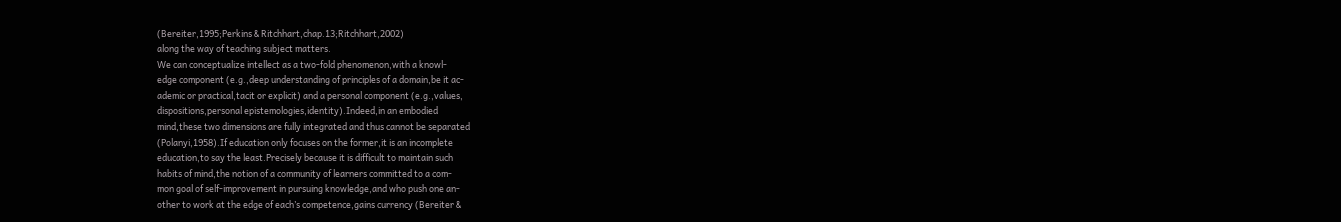(Bereiter,1995;Perkins & Ritchhart,chap.13;Ritchhart,2002)
along the way of teaching subject matters.
We can conceptualize intellect as a two-fold phenomenon,with a knowl-
edge component (e.g.,deep understanding of principles of a domain,be it ac-
ademic or practical,tacit or explicit) and a personal component (e.g.,values,
dispositions,personal epistemologies,identity).Indeed,in an embodied
mind,these two dimensions are fully integrated and thus cannot be separated
(Polanyi,1958).If education only focuses on the former,it is an incomplete
education,to say the least.Precisely because it is difficult to maintain such
habits of mind,the notion of a community of learners committed to a com-
mon goal of self-improvement in pursuing knowledge,and who push one an-
other to work at the edge of each’s competence,gains currency (Bereiter &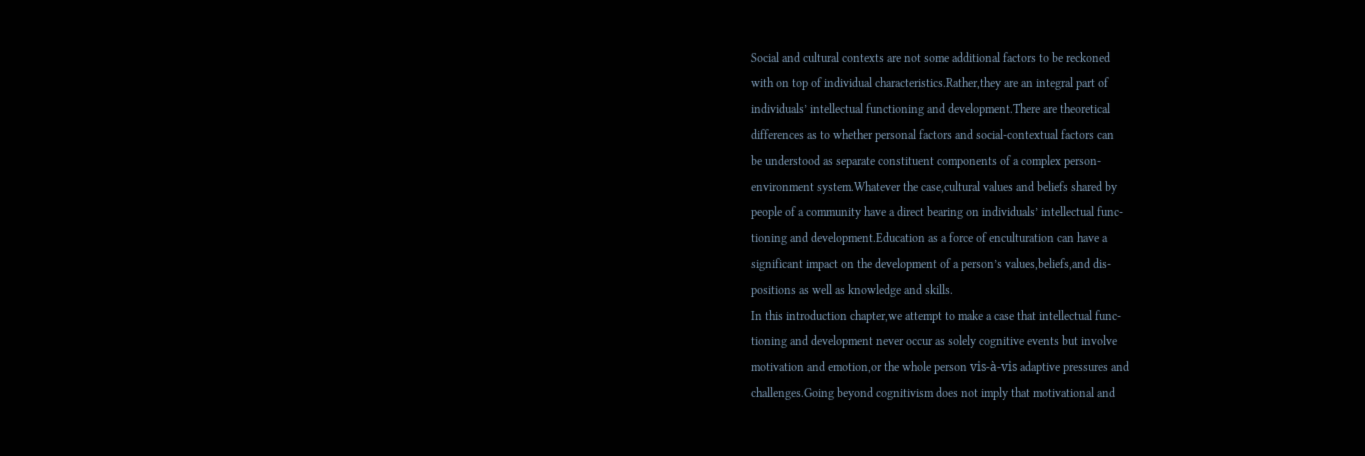Social and cultural contexts are not some additional factors to be reckoned
with on top of individual characteristics.Rather,they are an integral part of
individuals’ intellectual functioning and development.There are theoretical
differences as to whether personal factors and social-contextual factors can
be understood as separate constituent components of a complex person-
environment system.Whatever the case,cultural values and beliefs shared by
people of a community have a direct bearing on individuals’ intellectual func-
tioning and development.Education as a force of enculturation can have a
significant impact on the development of a person’s values,beliefs,and dis-
positions as well as knowledge and skills.
In this introduction chapter,we attempt to make a case that intellectual func-
tioning and development never occur as solely cognitive events but involve
motivation and emotion,or the whole person vis-à-vis adaptive pressures and
challenges.Going beyond cognitivism does not imply that motivational and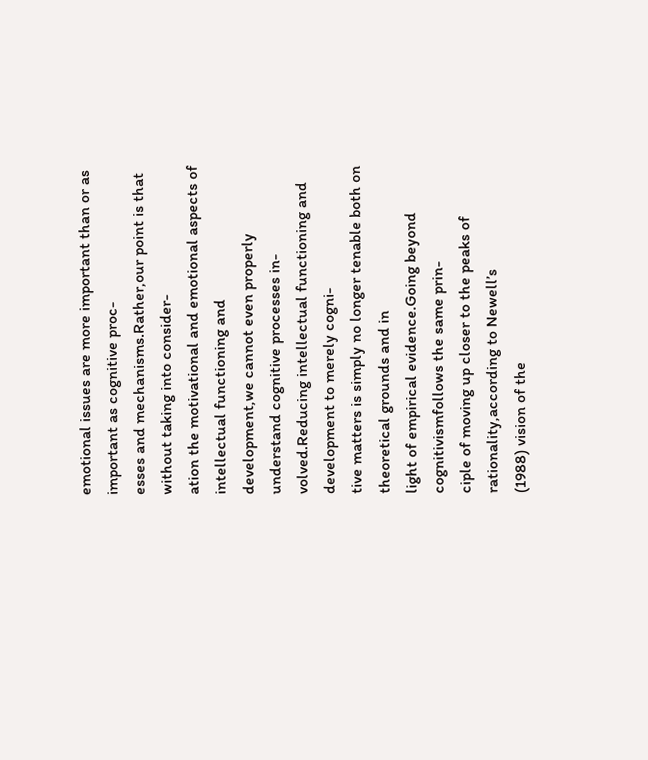emotional issues are more important than or as important as cognitive proc-
esses and mechanisms.Rather,our point is that without taking into consider-
ation the motivational and emotional aspects of intellectual functioning and
development,we cannot even properly understand cognitive processes in-
volved.Reducing intellectual functioning and development to merely cogni-
tive matters is simply no longer tenable both on theoretical grounds and in
light of empirical evidence.Going beyond cognitivismfollows the same prin-
ciple of moving up closer to the peaks of rationality,according to Newell’s
(1988) vision of the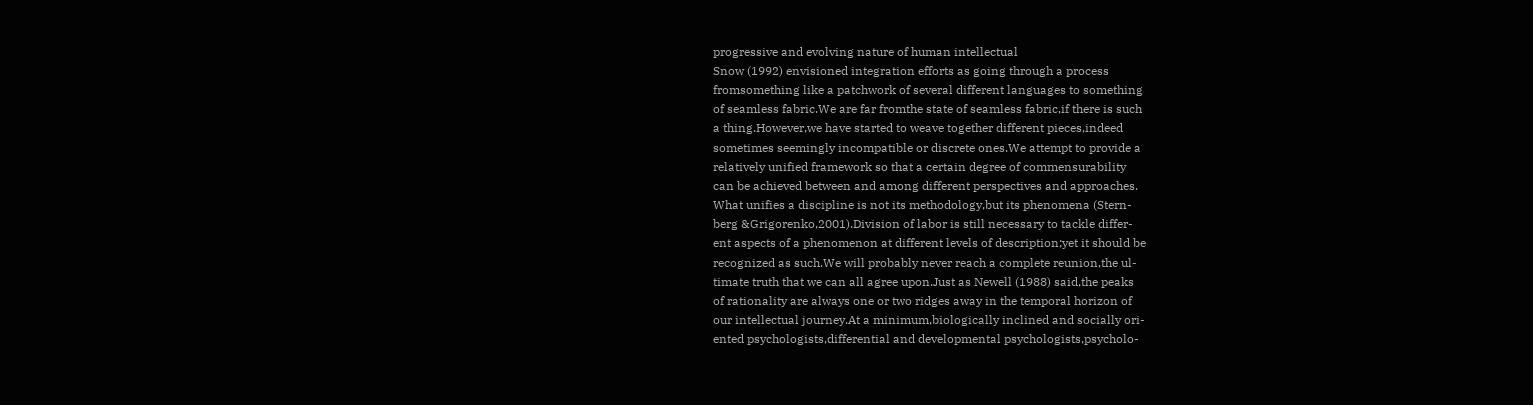progressive and evolving nature of human intellectual
Snow (1992) envisioned integration efforts as going through a process
fromsomething like a patchwork of several different languages to something
of seamless fabric.We are far fromthe state of seamless fabric,if there is such
a thing.However,we have started to weave together different pieces,indeed
sometimes seemingly incompatible or discrete ones.We attempt to provide a
relatively unified framework so that a certain degree of commensurability
can be achieved between and among different perspectives and approaches.
What unifies a discipline is not its methodology,but its phenomena (Stern-
berg &Grigorenko,2001).Division of labor is still necessary to tackle differ-
ent aspects of a phenomenon at different levels of description;yet it should be
recognized as such.We will probably never reach a complete reunion,the ul-
timate truth that we can all agree upon.Just as Newell (1988) said,the peaks
of rationality are always one or two ridges away in the temporal horizon of
our intellectual journey.At a minimum,biologically inclined and socially ori-
ented psychologists,differential and developmental psychologists,psycholo-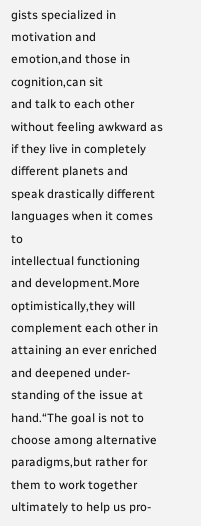gists specialized in motivation and emotion,and those in cognition,can sit
and talk to each other without feeling awkward as if they live in completely
different planets and speak drastically different languages when it comes to
intellectual functioning and development.More optimistically,they will
complement each other in attaining an ever enriched and deepened under-
standing of the issue at hand.“The goal is not to choose among alternative
paradigms,but rather for them to work together ultimately to help us pro-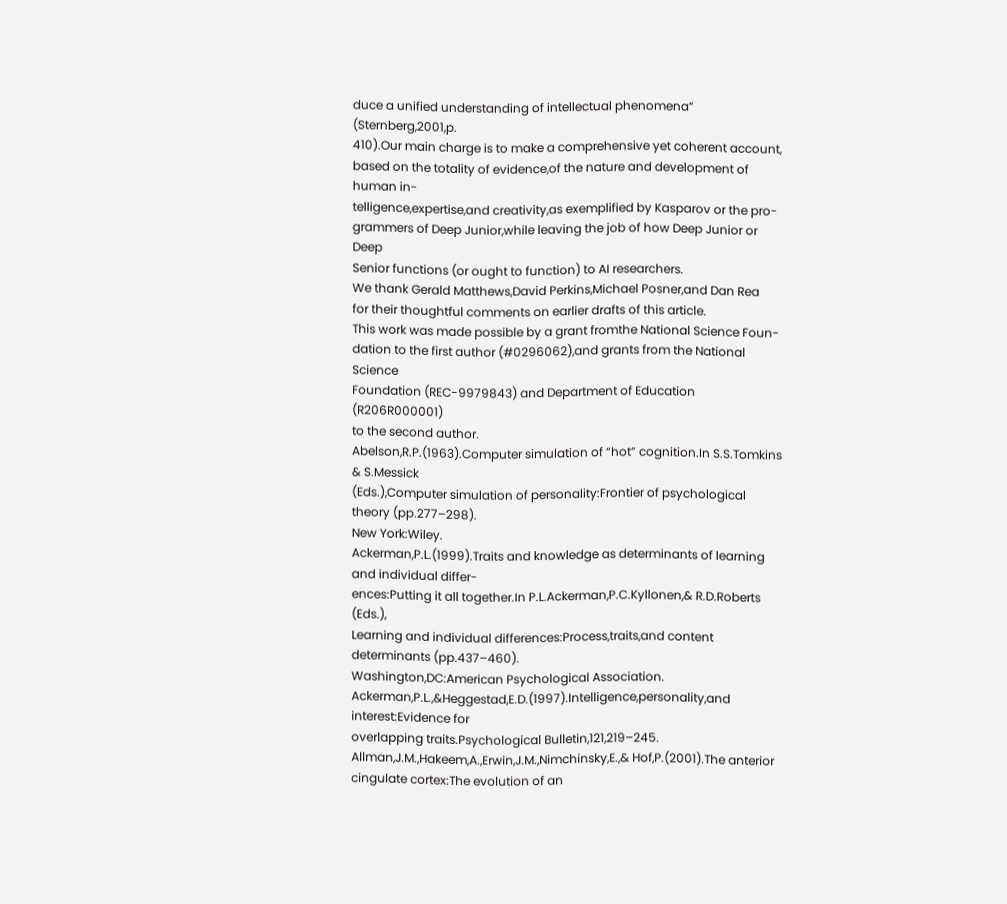duce a unified understanding of intellectual phenomena” (Sternberg,2001,p.
410).Our main charge is to make a comprehensive yet coherent account,
based on the totality of evidence,of the nature and development of human in-
telligence,expertise,and creativity,as exemplified by Kasparov or the pro-
grammers of Deep Junior,while leaving the job of how Deep Junior or Deep
Senior functions (or ought to function) to AI researchers.
We thank Gerald Matthews,David Perkins,Michael Posner,and Dan Rea
for their thoughtful comments on earlier drafts of this article.
This work was made possible by a grant fromthe National Science Foun-
dation to the first author (#0296062),and grants from the National Science
Foundation (REC-9979843) and Department of Education (R206R000001)
to the second author.
Abelson,R.P.(1963).Computer simulation of “hot” cognition.In S.S.Tomkins & S.Messick
(Eds.),Computer simulation of personality:Frontier of psychological theory (pp.277–298).
New York:Wiley.
Ackerman,P.L.(1999).Traits and knowledge as determinants of learning and individual differ-
ences:Putting it all together.In P.L.Ackerman,P.C.Kyllonen,& R.D.Roberts (Eds.),
Learning and individual differences:Process,traits,and content determinants (pp.437–460).
Washington,DC:American Psychological Association.
Ackerman,P.L.,&Heggestad,E.D.(1997).Intelligence,personality,and interest:Evidence for
overlapping traits.Psychological Bulletin,121,219–245.
Allman,J.M.,Hakeem,A.,Erwin,J.M.,Nimchinsky,E.,& Hof,P.(2001).The anterior
cingulate cortex:The evolution of an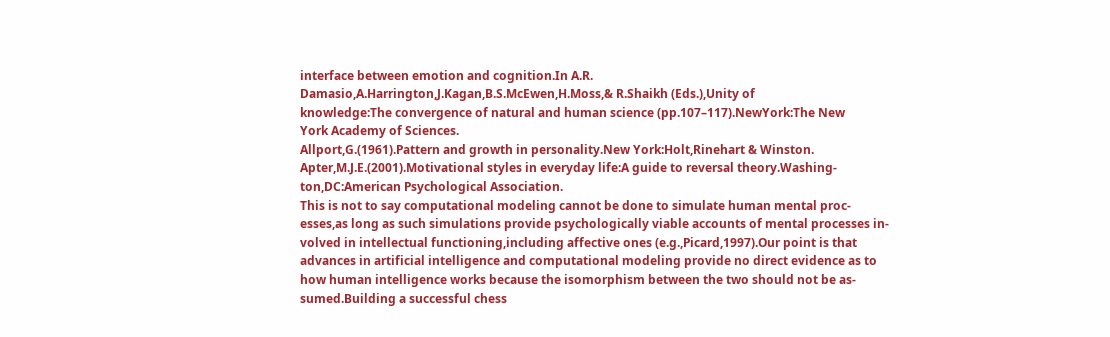interface between emotion and cognition.In A.R.
Damasio,A.Harrington,J.Kagan,B.S.McEwen,H.Moss,& R.Shaikh (Eds.),Unity of
knowledge:The convergence of natural and human science (pp.107–117).NewYork:The New
York Academy of Sciences.
Allport,G.(1961).Pattern and growth in personality.New York:Holt,Rinehart & Winston.
Apter,M.J.E.(2001).Motivational styles in everyday life:A guide to reversal theory.Washing-
ton,DC:American Psychological Association.
This is not to say computational modeling cannot be done to simulate human mental proc-
esses,as long as such simulations provide psychologically viable accounts of mental processes in-
volved in intellectual functioning,including affective ones (e.g.,Picard,1997).Our point is that
advances in artificial intelligence and computational modeling provide no direct evidence as to
how human intelligence works because the isomorphism between the two should not be as-
sumed.Building a successful chess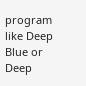program like Deep Blue or Deep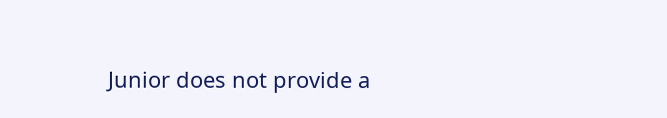Junior does not provide a